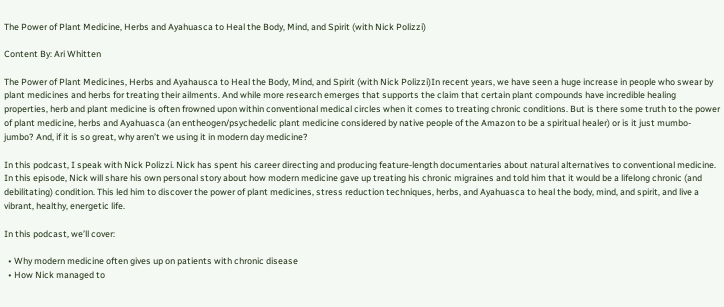The Power of Plant Medicine, Herbs and Ayahuasca to Heal the Body, Mind, and Spirit (with Nick Polizzi)

Content By: Ari Whitten

The Power of Plant Medicines, Herbs and Ayahausca to Heal the Body, Mind, and Spirit (with Nick Polizzi)In recent years, we have seen a huge increase in people who swear by plant medicines and herbs for treating their ailments. And while more research emerges that supports the claim that certain plant compounds have incredible healing properties, herb and plant medicine is often frowned upon within conventional medical circles when it comes to treating chronic conditions. But is there some truth to the power of plant medicine, herbs and Ayahuasca (an entheogen/psychedelic plant medicine considered by native people of the Amazon to be a spiritual healer) or is it just mumbo-jumbo? And, if it is so great, why aren’t we using it in modern day medicine?

In this podcast, I speak with Nick Polizzi. Nick has spent his career directing and producing feature-length documentaries about natural alternatives to conventional medicine. In this episode, Nick will share his own personal story about how modern medicine gave up treating his chronic migraines and told him that it would be a lifelong chronic (and debilitating) condition. This led him to discover the power of plant medicines, stress reduction techniques, herbs, and Ayahuasca to heal the body, mind, and spirit, and live a vibrant, healthy, energetic life.

In this podcast, we’ll cover:

  • Why modern medicine often gives up on patients with chronic disease
  • How Nick managed to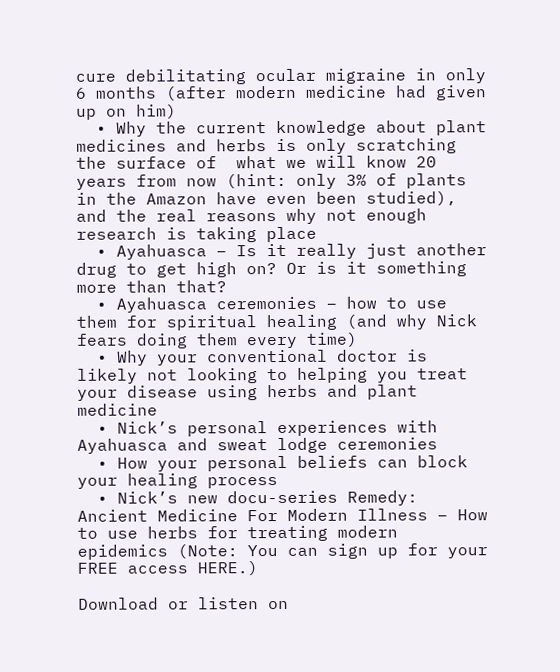cure debilitating ocular migraine in only 6 months (after modern medicine had given up on him)
  • Why the current knowledge about plant medicines and herbs is only scratching the surface of  what we will know 20 years from now (hint: only 3% of plants in the Amazon have even been studied), and the real reasons why not enough research is taking place
  • Ayahuasca – Is it really just another drug to get high on? Or is it something more than that?
  • Ayahuasca ceremonies – how to use them for spiritual healing (and why Nick fears doing them every time)
  • Why your conventional doctor is likely not looking to helping you treat your disease using herbs and plant medicine
  • Nick’s personal experiences with Ayahuasca and sweat lodge ceremonies
  • How your personal beliefs can block your healing process
  • Nick’s new docu-series Remedy: Ancient Medicine For Modern Illness – How to use herbs for treating modern epidemics (Note: You can sign up for your FREE access HERE.)

Download or listen on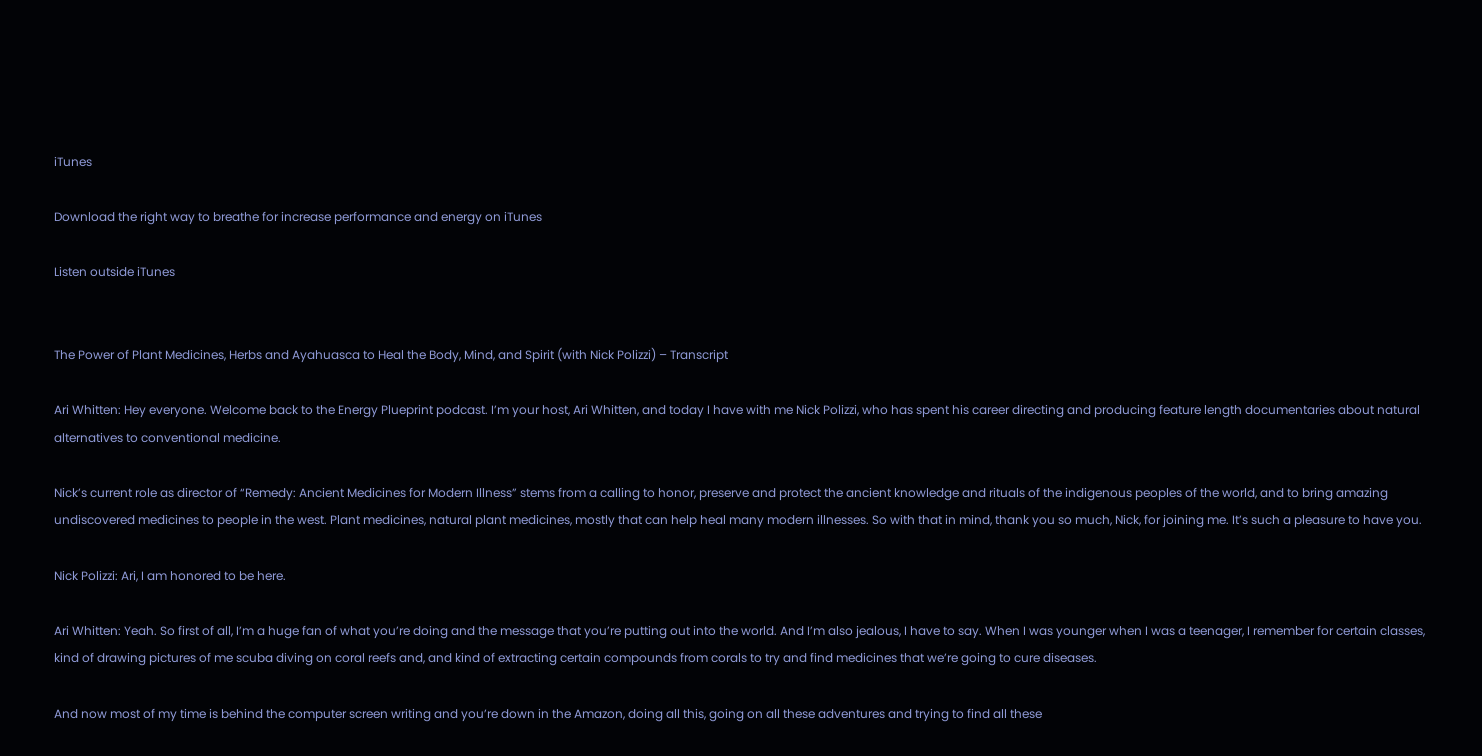iTunes

Download the right way to breathe for increase performance and energy on iTunes

Listen outside iTunes


The Power of Plant Medicines, Herbs and Ayahuasca to Heal the Body, Mind, and Spirit (with Nick Polizzi) – Transcript

Ari Whitten: Hey everyone. Welcome back to the Energy Plueprint podcast. I’m your host, Ari Whitten, and today I have with me Nick Polizzi, who has spent his career directing and producing feature length documentaries about natural alternatives to conventional medicine.

Nick’s current role as director of “Remedy: Ancient Medicines for Modern Illness” stems from a calling to honor, preserve and protect the ancient knowledge and rituals of the indigenous peoples of the world, and to bring amazing undiscovered medicines to people in the west. Plant medicines, natural plant medicines, mostly that can help heal many modern illnesses. So with that in mind, thank you so much, Nick, for joining me. It’s such a pleasure to have you.

Nick Polizzi: Ari, I am honored to be here.

Ari Whitten: Yeah. So first of all, I’m a huge fan of what you’re doing and the message that you’re putting out into the world. And I’m also jealous, I have to say. When I was younger when I was a teenager, I remember for certain classes, kind of drawing pictures of me scuba diving on coral reefs and, and kind of extracting certain compounds from corals to try and find medicines that we’re going to cure diseases.

And now most of my time is behind the computer screen writing and you’re down in the Amazon, doing all this, going on all these adventures and trying to find all these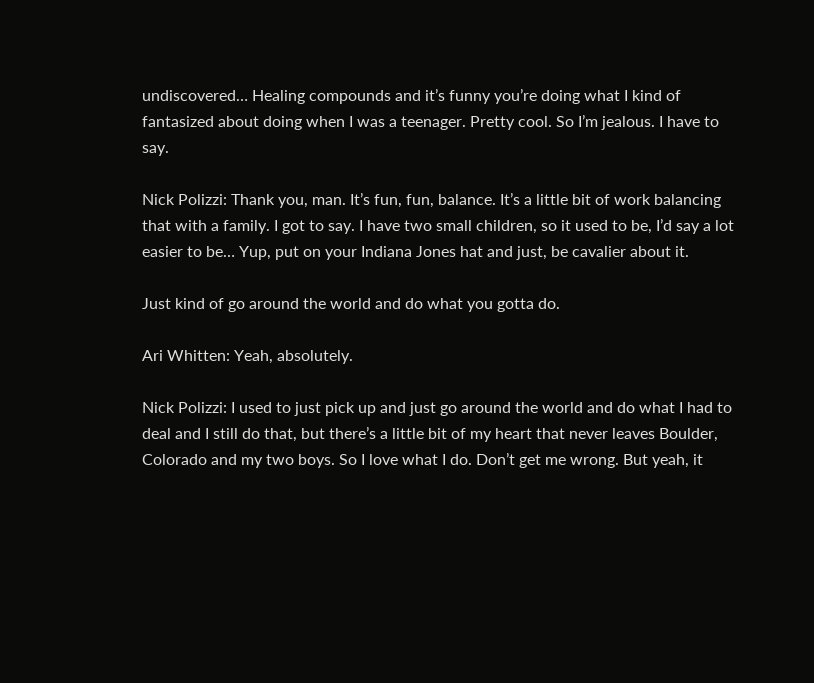undiscovered… Healing compounds and it’s funny you’re doing what I kind of fantasized about doing when I was a teenager. Pretty cool. So I’m jealous. I have to say.

Nick Polizzi: Thank you, man. It’s fun, fun, balance. It’s a little bit of work balancing that with a family. I got to say. I have two small children, so it used to be, I’d say a lot easier to be… Yup, put on your Indiana Jones hat and just, be cavalier about it.

Just kind of go around the world and do what you gotta do.

Ari Whitten: Yeah, absolutely.

Nick Polizzi: I used to just pick up and just go around the world and do what I had to deal and I still do that, but there’s a little bit of my heart that never leaves Boulder, Colorado and my two boys. So I love what I do. Don’t get me wrong. But yeah, it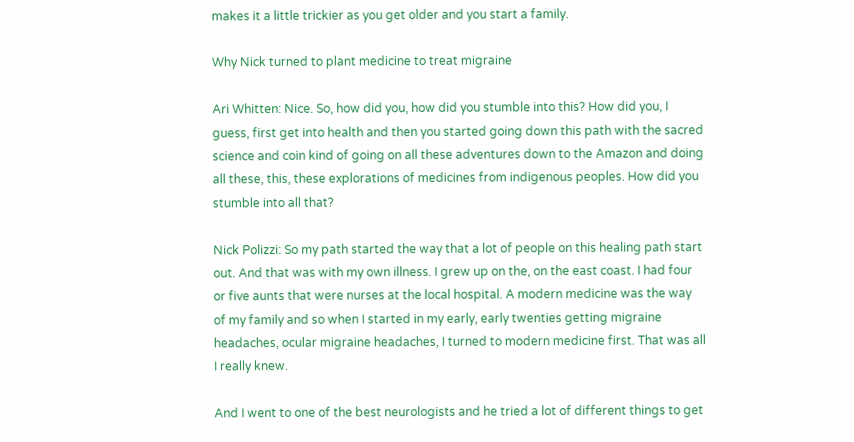makes it a little trickier as you get older and you start a family.

Why Nick turned to plant medicine to treat migraine

Ari Whitten: Nice. So, how did you, how did you stumble into this? How did you, I guess, first get into health and then you started going down this path with the sacred science and coin kind of going on all these adventures down to the Amazon and doing all these, this, these explorations of medicines from indigenous peoples. How did you stumble into all that?

Nick Polizzi: So my path started the way that a lot of people on this healing path start out. And that was with my own illness. I grew up on the, on the east coast. I had four or five aunts that were nurses at the local hospital. A modern medicine was the way of my family and so when I started in my early, early twenties getting migraine headaches, ocular migraine headaches, I turned to modern medicine first. That was all I really knew.

And I went to one of the best neurologists and he tried a lot of different things to get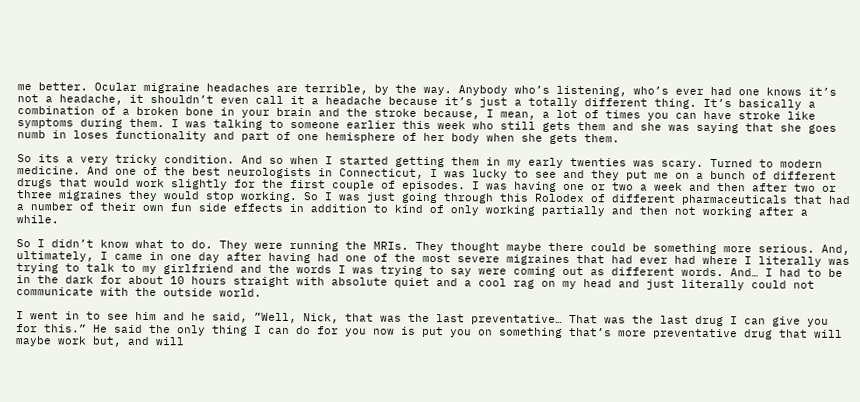me better. Ocular migraine headaches are terrible, by the way. Anybody who’s listening, who’s ever had one knows it’s not a headache, it shouldn’t even call it a headache because it’s just a totally different thing. It’s basically a combination of a broken bone in your brain and the stroke because, I mean, a lot of times you can have stroke like symptoms during them. I was talking to someone earlier this week who still gets them and she was saying that she goes numb in loses functionality and part of one hemisphere of her body when she gets them.

So its a very tricky condition. And so when I started getting them in my early twenties was scary. Turned to modern medicine. And one of the best neurologists in Connecticut, I was lucky to see and they put me on a bunch of different drugs that would work slightly for the first couple of episodes. I was having one or two a week and then after two or three migraines they would stop working. So I was just going through this Rolodex of different pharmaceuticals that had a number of their own fun side effects in addition to kind of only working partially and then not working after a while.

So I didn’t know what to do. They were running the MRIs. They thought maybe there could be something more serious. And, ultimately, I came in one day after having had one of the most severe migraines that had ever had where I literally was trying to talk to my girlfriend and the words I was trying to say were coming out as different words. And… I had to be in the dark for about 10 hours straight with absolute quiet and a cool rag on my head and just literally could not communicate with the outside world.

I went in to see him and he said, ”Well, Nick, that was the last preventative… That was the last drug I can give you for this.” He said the only thing I can do for you now is put you on something that’s more preventative drug that will maybe work but, and will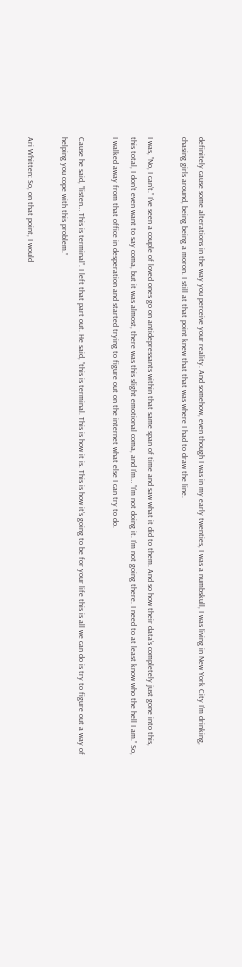definitely cause some alterations in the way you perceive your reality. And somehow, even though I was in my early twenties, I was a numbskull, I was living in New York City I’m drinking, chasing girls around, being being a moron. I still at that point knew that that was where I had to draw the line.

I was, ”No, I can’t.” I’ve seen a couple of loved ones go on antidepressants within that same span of time and saw what it did to them. And so how their data’s completely just gone into this, this total, I don’t even want to say coma, but it was almost, there was this slight emotional coma, and I’m… ”I’m not doing it. I’m not going there. I need to at least know who the hell I am.” So, I walked away from that office in desperation and started trying to figure out on the internet what else I can try to do.

Cause he said, ”listen… This is terminal”. I left that part out. He said, ”this is terminal. This is how it is. This is how it’s going to be for your life this is all we can do is try to figure out a way of helping you cope with this problem.”

Ari Whitten: So, on that point, I would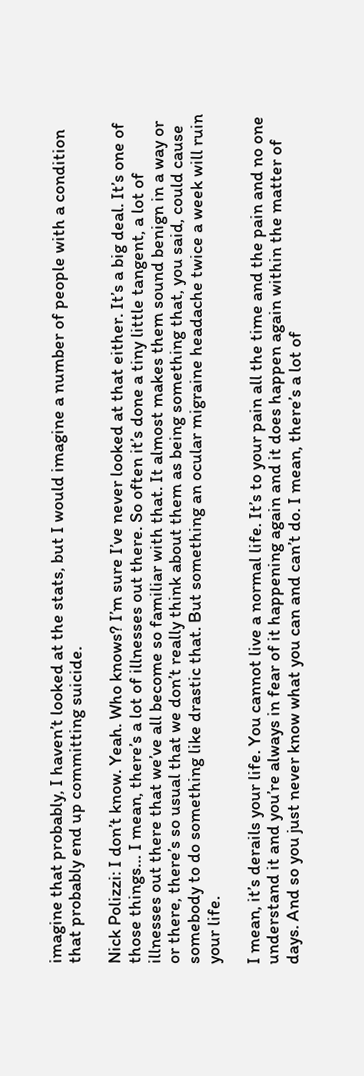imagine that probably, I haven’t looked at the stats, but I would imagine a number of people with a condition that probably end up committing suicide.

Nick Polizzi: I don’t know. Yeah. Who knows? I’m sure I’ve never looked at that either. It’s a big deal. It’s one of those things… I mean, there’s a lot of illnesses out there. So often it’s done a tiny little tangent, a lot of illnesses out there that we’ve all become so familiar with that. It almost makes them sound benign in a way or or there, there’s so usual that we don’t really think about them as being something that, you said, could cause somebody to do something like drastic that. But something an ocular migraine headache twice a week will ruin your life.

I mean, it’s derails your life. You cannot live a normal life. It’s to your pain all the time and the pain and no one understand it and you’re always in fear of it happening again and it does happen again within the matter of days. And so you just never know what you can and can’t do. I mean, there’s a lot of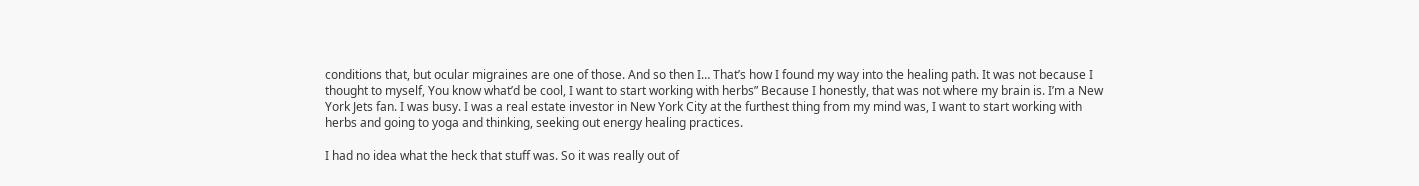conditions that, but ocular migraines are one of those. And so then I… That’s how I found my way into the healing path. It was not because I thought to myself, You know what’d be cool, I want to start working with herbs” Because I honestly, that was not where my brain is. I’m a New York Jets fan. I was busy. I was a real estate investor in New York City at the furthest thing from my mind was, I want to start working with herbs and going to yoga and thinking, seeking out energy healing practices.

I had no idea what the heck that stuff was. So it was really out of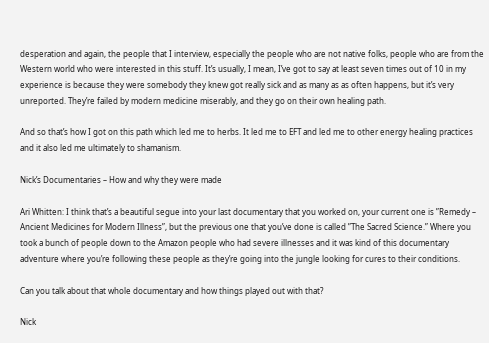desperation and again, the people that I interview, especially the people who are not native folks, people who are from the Western world who were interested in this stuff. It’s usually, I mean, I’ve got to say at least seven times out of 10 in my experience is because they were somebody they knew got really sick and as many as as often happens, but it’s very unreported. They’re failed by modern medicine miserably, and they go on their own healing path.

And so that’s how I got on this path which led me to herbs. It led me to EFT and led me to other energy healing practices and it also led me ultimately to shamanism.

Nick’s Documentaries – How and why they were made

Ari Whitten: I think that’s a beautiful segue into your last documentary that you worked on, your current one is ”Remedy – Ancient Medicines for Modern Illness”, but the previous one that you’ve done is called ”The Sacred Science.” Where you took a bunch of people down to the Amazon people who had severe illnesses and it was kind of this documentary adventure where you’re following these people as they’re going into the jungle looking for cures to their conditions.

Can you talk about that whole documentary and how things played out with that?

Nick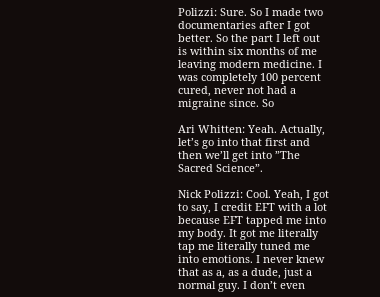Polizzi: Sure. So I made two documentaries after I got better. So the part I left out is within six months of me leaving modern medicine. I was completely 100 percent cured, never not had a migraine since. So

Ari Whitten: Yeah. Actually, let’s go into that first and then we’ll get into ”The Sacred Science”.

Nick Polizzi: Cool. Yeah, I got to say, I credit EFT with a lot because EFT tapped me into my body. It got me literally tap me literally tuned me into emotions. I never knew that as a, as a dude, just a normal guy. I don’t even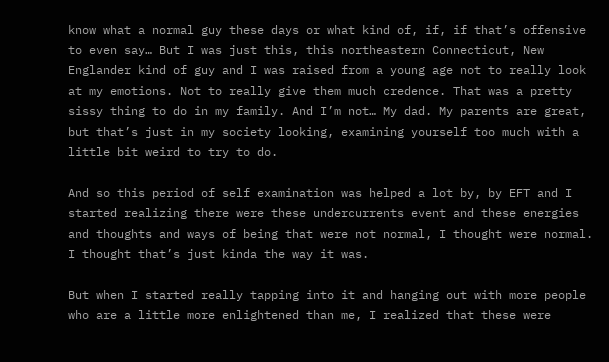know what a normal guy these days or what kind of, if, if that’s offensive to even say… But I was just this, this northeastern Connecticut, New Englander kind of guy and I was raised from a young age not to really look at my emotions. Not to really give them much credence. That was a pretty sissy thing to do in my family. And I’m not… My dad. My parents are great, but that’s just in my society looking, examining yourself too much with a little bit weird to try to do.

And so this period of self examination was helped a lot by, by EFT and I started realizing there were these undercurrents event and these energies and thoughts and ways of being that were not normal, I thought were normal. I thought that’s just kinda the way it was.

But when I started really tapping into it and hanging out with more people who are a little more enlightened than me, I realized that these were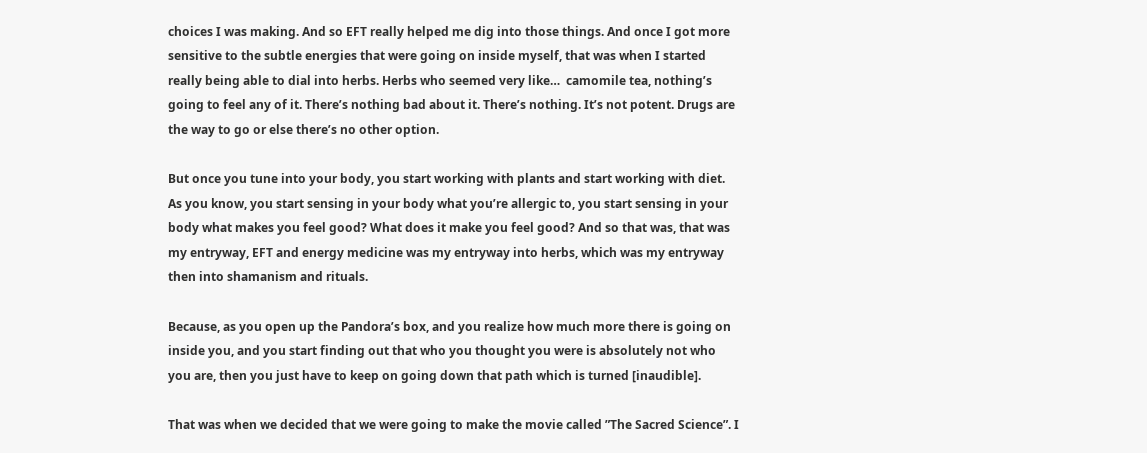choices I was making. And so EFT really helped me dig into those things. And once I got more sensitive to the subtle energies that were going on inside myself, that was when I started really being able to dial into herbs. Herbs who seemed very like…  camomile tea, nothing’s going to feel any of it. There’s nothing bad about it. There’s nothing. It’s not potent. Drugs are the way to go or else there’s no other option.

But once you tune into your body, you start working with plants and start working with diet. As you know, you start sensing in your body what you’re allergic to, you start sensing in your body what makes you feel good? What does it make you feel good? And so that was, that was my entryway, EFT and energy medicine was my entryway into herbs, which was my entryway then into shamanism and rituals.

Because, as you open up the Pandora’s box, and you realize how much more there is going on inside you, and you start finding out that who you thought you were is absolutely not who you are, then you just have to keep on going down that path which is turned [inaudible].

That was when we decided that we were going to make the movie called ”The Sacred Science”. I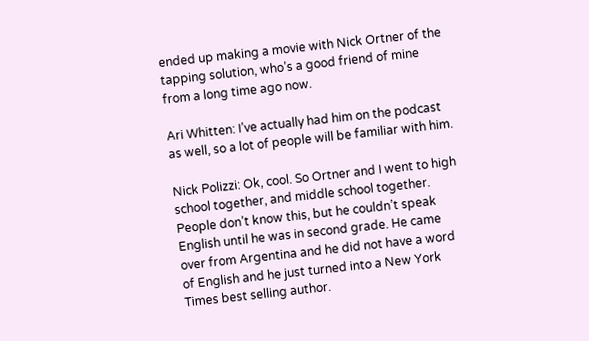ended up making a movie with Nick Ortner of the tapping solution, who’s a good friend of mine from a long time ago now.

Ari Whitten: I’ve actually had him on the podcast as well, so a lot of people will be familiar with him.

Nick Polizzi: Ok, cool. So Ortner and I went to high school together, and middle school together. People don’t know this, but he couldn’t speak English until he was in second grade. He came over from Argentina and he did not have a word of English and he just turned into a New York Times best selling author.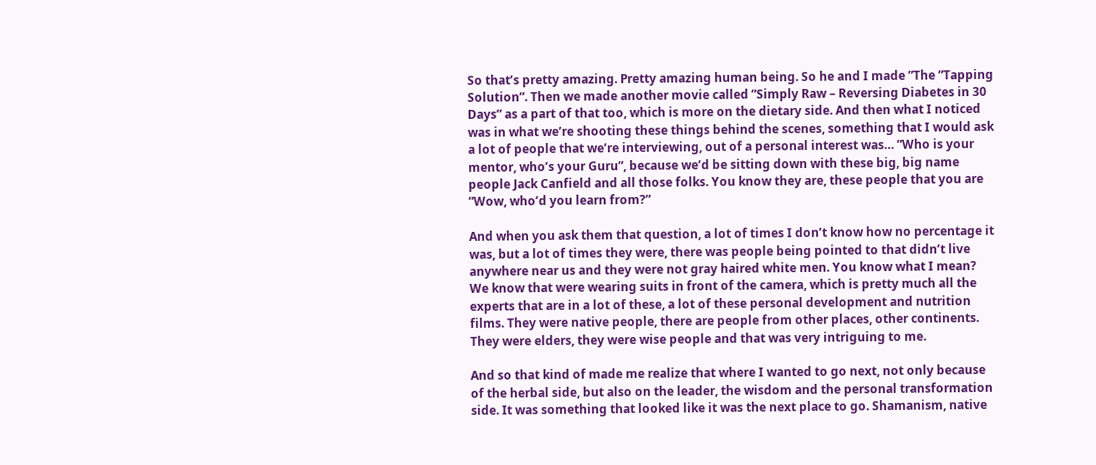So that’s pretty amazing. Pretty amazing human being. So he and I made ”The ”Tapping Solution”. Then we made another movie called ”Simply Raw – Reversing Diabetes in 30 Days” as a part of that too, which is more on the dietary side. And then what I noticed was in what we’re shooting these things behind the scenes, something that I would ask a lot of people that we’re interviewing, out of a personal interest was… ”Who is your mentor, who’s your Guru”, because we’d be sitting down with these big, big name people Jack Canfield and all those folks. You know they are, these people that you are ”Wow, who’d you learn from?”

And when you ask them that question, a lot of times I don’t know how no percentage it was, but a lot of times they were, there was people being pointed to that didn’t live anywhere near us and they were not gray haired white men. You know what I mean? We know that were wearing suits in front of the camera, which is pretty much all the experts that are in a lot of these, a lot of these personal development and nutrition films. They were native people, there are people from other places, other continents. They were elders, they were wise people and that was very intriguing to me.

And so that kind of made me realize that where I wanted to go next, not only because of the herbal side, but also on the leader, the wisdom and the personal transformation side. It was something that looked like it was the next place to go. Shamanism, native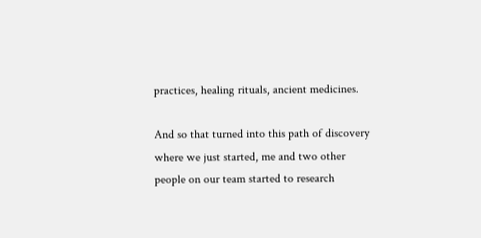practices, healing rituals, ancient medicines.

And so that turned into this path of discovery where we just started, me and two other people on our team started to research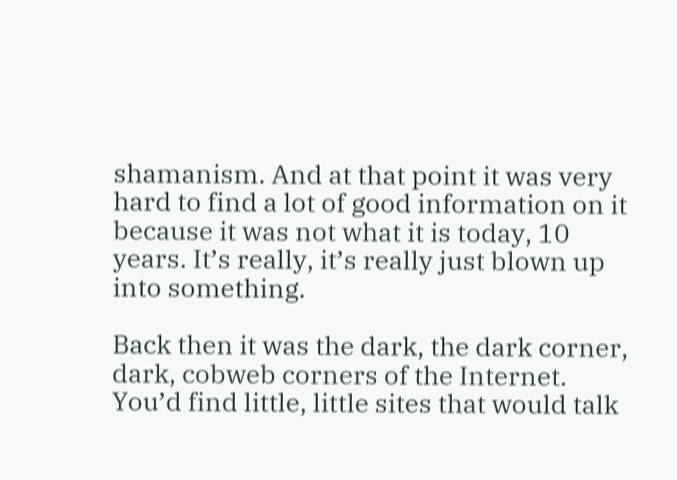shamanism. And at that point it was very hard to find a lot of good information on it because it was not what it is today, 10 years. It’s really, it’s really just blown up into something.

Back then it was the dark, the dark corner, dark, cobweb corners of the Internet. You’d find little, little sites that would talk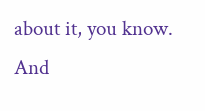about it, you know. And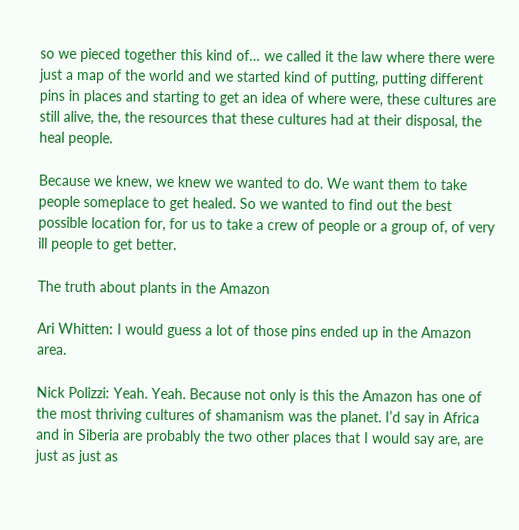so we pieced together this kind of… we called it the law where there were just a map of the world and we started kind of putting, putting different pins in places and starting to get an idea of where were, these cultures are still alive, the, the resources that these cultures had at their disposal, the heal people.

Because we knew, we knew we wanted to do. We want them to take people someplace to get healed. So we wanted to find out the best possible location for, for us to take a crew of people or a group of, of very ill people to get better.

The truth about plants in the Amazon

Ari Whitten: I would guess a lot of those pins ended up in the Amazon area.

Nick Polizzi: Yeah. Yeah. Because not only is this the Amazon has one of the most thriving cultures of shamanism was the planet. I’d say in Africa and in Siberia are probably the two other places that I would say are, are just as just as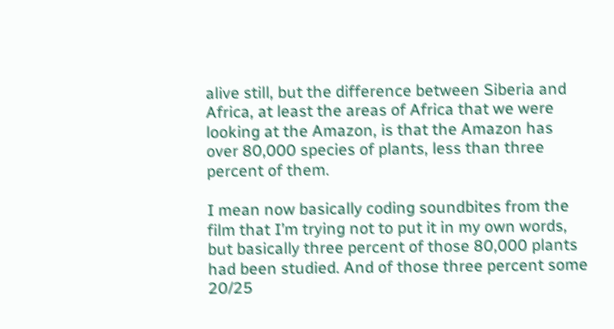alive still, but the difference between Siberia and Africa, at least the areas of Africa that we were looking at the Amazon, is that the Amazon has over 80,000 species of plants, less than three percent of them.

I mean now basically coding soundbites from the film that I’m trying not to put it in my own words, but basically three percent of those 80,000 plants had been studied. And of those three percent some 20/25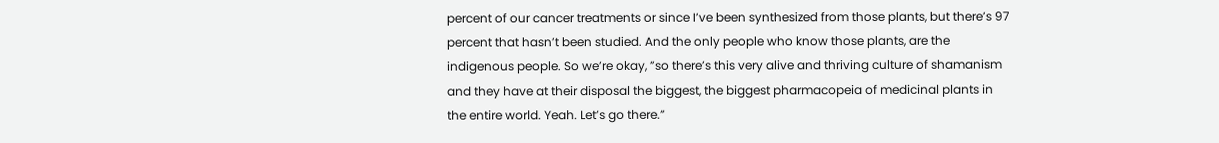percent of our cancer treatments or since I’ve been synthesized from those plants, but there’s 97 percent that hasn’t been studied. And the only people who know those plants, are the indigenous people. So we’re okay, ”so there’s this very alive and thriving culture of shamanism and they have at their disposal the biggest, the biggest pharmacopeia of medicinal plants in the entire world. Yeah. Let’s go there.”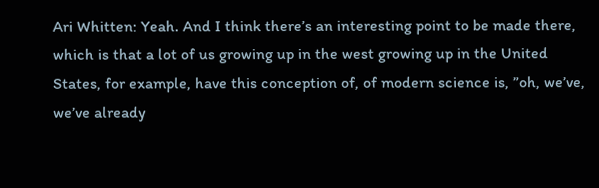Ari Whitten: Yeah. And I think there’s an interesting point to be made there, which is that a lot of us growing up in the west growing up in the United States, for example, have this conception of, of modern science is, ”oh, we’ve, we’ve already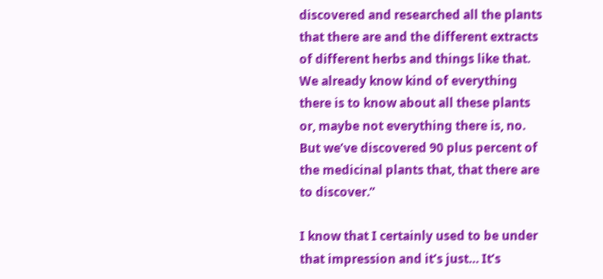discovered and researched all the plants that there are and the different extracts of different herbs and things like that. We already know kind of everything there is to know about all these plants or, maybe not everything there is, no. But we’ve discovered 90 plus percent of the medicinal plants that, that there are to discover.”

I know that I certainly used to be under that impression and it’s just… It’s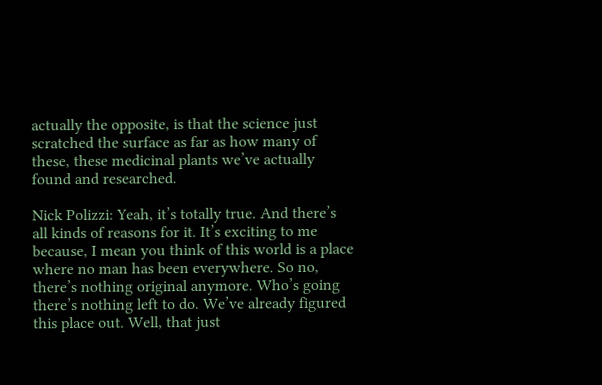actually the opposite, is that the science just scratched the surface as far as how many of these, these medicinal plants we’ve actually found and researched.

Nick Polizzi: Yeah, it’s totally true. And there’s all kinds of reasons for it. It’s exciting to me because, I mean you think of this world is a place where no man has been everywhere. So no, there’s nothing original anymore. Who’s going there’s nothing left to do. We’ve already figured this place out. Well, that just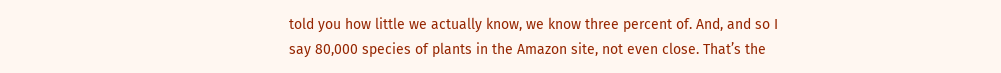told you how little we actually know, we know three percent of. And, and so I say 80,000 species of plants in the Amazon site, not even close. That’s the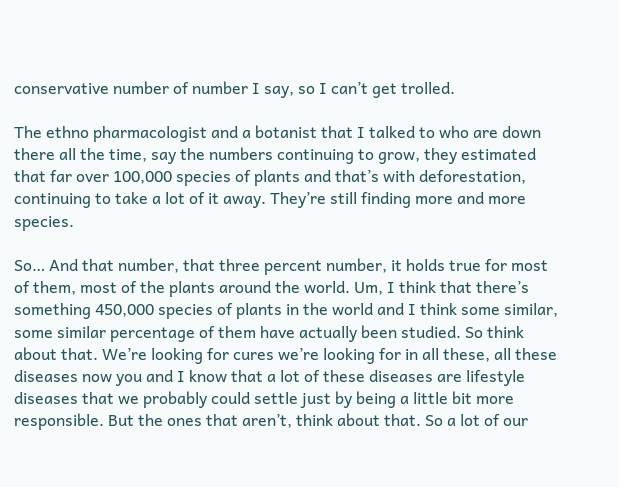conservative number of number I say, so I can’t get trolled.

The ethno pharmacologist and a botanist that I talked to who are down there all the time, say the numbers continuing to grow, they estimated that far over 100,000 species of plants and that’s with deforestation, continuing to take a lot of it away. They’re still finding more and more species.

So… And that number, that three percent number, it holds true for most of them, most of the plants around the world. Um, I think that there’s something 450,000 species of plants in the world and I think some similar, some similar percentage of them have actually been studied. So think about that. We’re looking for cures we’re looking for in all these, all these diseases now you and I know that a lot of these diseases are lifestyle diseases that we probably could settle just by being a little bit more responsible. But the ones that aren’t, think about that. So a lot of our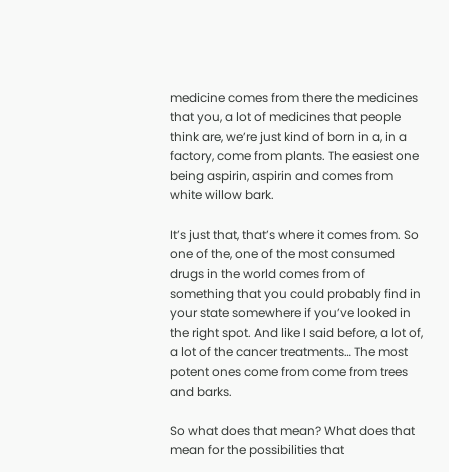medicine comes from there the medicines that you, a lot of medicines that people think are, we’re just kind of born in a, in a factory, come from plants. The easiest one being aspirin, aspirin and comes from white willow bark.

It’s just that, that’s where it comes from. So one of the, one of the most consumed drugs in the world comes from of something that you could probably find in your state somewhere if you’ve looked in the right spot. And like I said before, a lot of, a lot of the cancer treatments… The most potent ones come from come from trees and barks.

So what does that mean? What does that mean for the possibilities that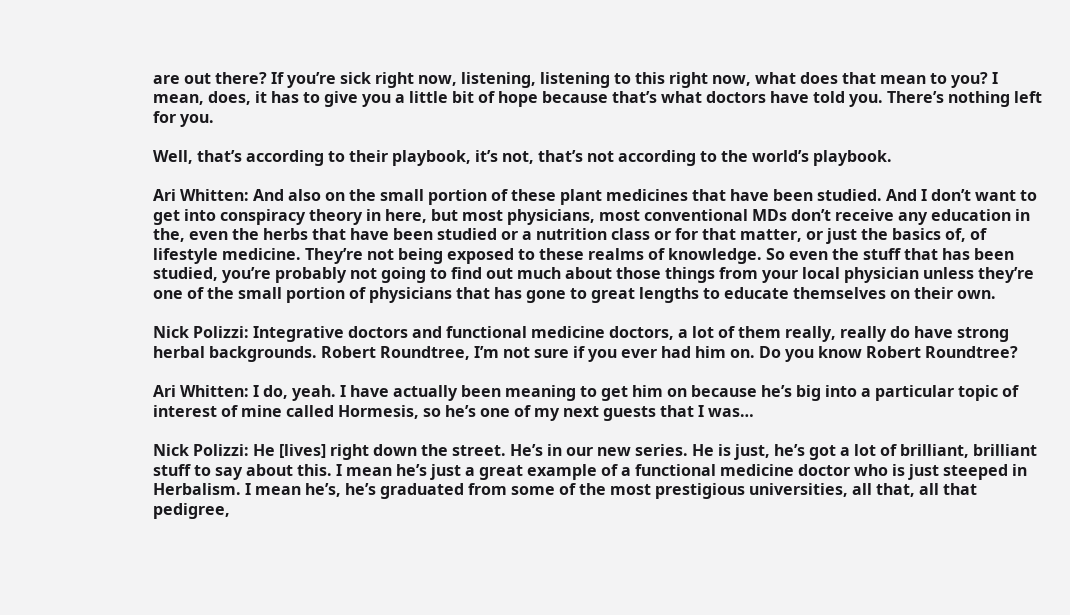are out there? If you’re sick right now, listening, listening to this right now, what does that mean to you? I mean, does, it has to give you a little bit of hope because that’s what doctors have told you. There’s nothing left for you.

Well, that’s according to their playbook, it’s not, that’s not according to the world’s playbook.

Ari Whitten: And also on the small portion of these plant medicines that have been studied. And I don’t want to get into conspiracy theory in here, but most physicians, most conventional MDs don’t receive any education in the, even the herbs that have been studied or a nutrition class or for that matter, or just the basics of, of lifestyle medicine. They’re not being exposed to these realms of knowledge. So even the stuff that has been studied, you’re probably not going to find out much about those things from your local physician unless they’re one of the small portion of physicians that has gone to great lengths to educate themselves on their own.

Nick Polizzi: Integrative doctors and functional medicine doctors, a lot of them really, really do have strong herbal backgrounds. Robert Roundtree, I’m not sure if you ever had him on. Do you know Robert Roundtree?

Ari Whitten: I do, yeah. I have actually been meaning to get him on because he’s big into a particular topic of interest of mine called Hormesis, so he’s one of my next guests that I was…

Nick Polizzi: He [lives] right down the street. He’s in our new series. He is just, he’s got a lot of brilliant, brilliant stuff to say about this. I mean he’s just a great example of a functional medicine doctor who is just steeped in Herbalism. I mean he’s, he’s graduated from some of the most prestigious universities, all that, all that pedigree,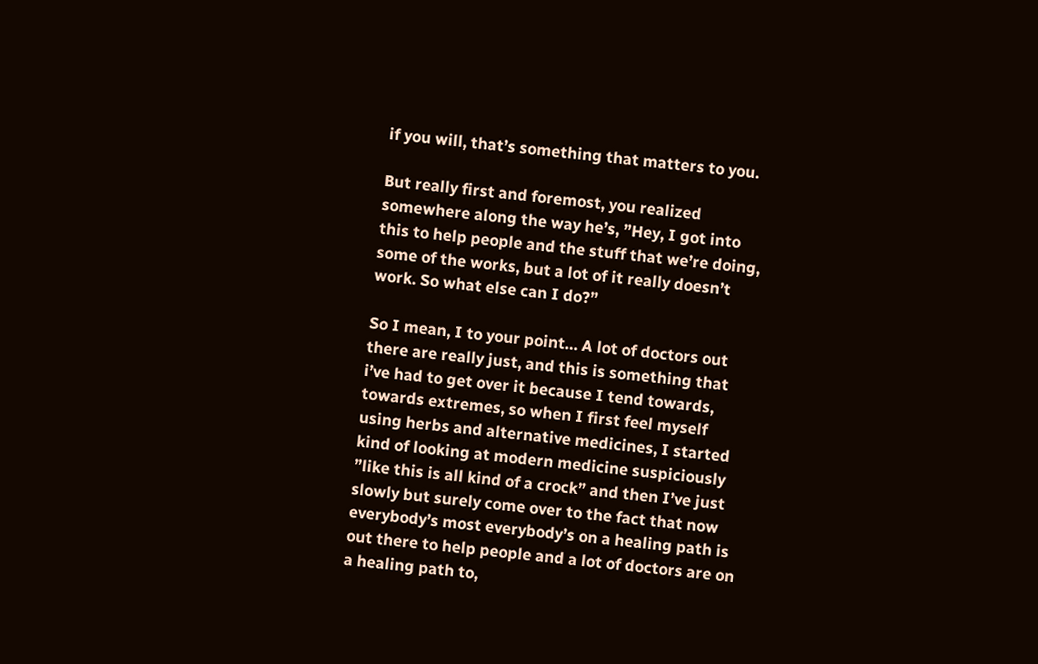if you will, that’s something that matters to you.

But really first and foremost, you realized somewhere along the way he’s, ”Hey, I got into this to help people and the stuff that we’re doing, some of the works, but a lot of it really doesn’t work. So what else can I do?”

So I mean, I to your point… A lot of doctors out there are really just, and this is something that i’ve had to get over it because I tend towards, towards extremes, so when I first feel myself using herbs and alternative medicines, I started kind of looking at modern medicine suspiciously ”like this is all kind of a crock” and then I’ve just slowly but surely come over to the fact that now everybody’s most everybody’s on a healing path is out there to help people and a lot of doctors are on a healing path to,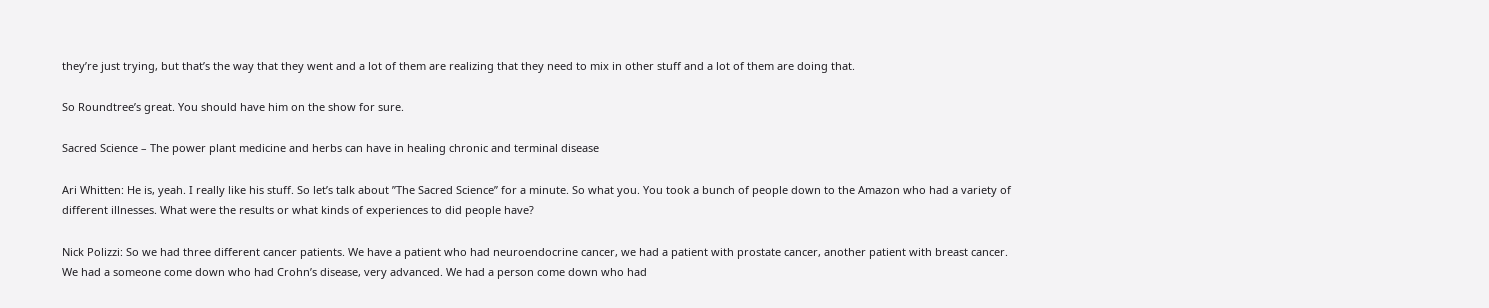they’re just trying, but that’s the way that they went and a lot of them are realizing that they need to mix in other stuff and a lot of them are doing that.

So Roundtree’s great. You should have him on the show for sure.

Sacred Science – The power plant medicine and herbs can have in healing chronic and terminal disease

Ari Whitten: He is, yeah. I really like his stuff. So let’s talk about ”The Sacred Science” for a minute. So what you. You took a bunch of people down to the Amazon who had a variety of different illnesses. What were the results or what kinds of experiences to did people have?

Nick Polizzi: So we had three different cancer patients. We have a patient who had neuroendocrine cancer, we had a patient with prostate cancer, another patient with breast cancer. We had a someone come down who had Crohn’s disease, very advanced. We had a person come down who had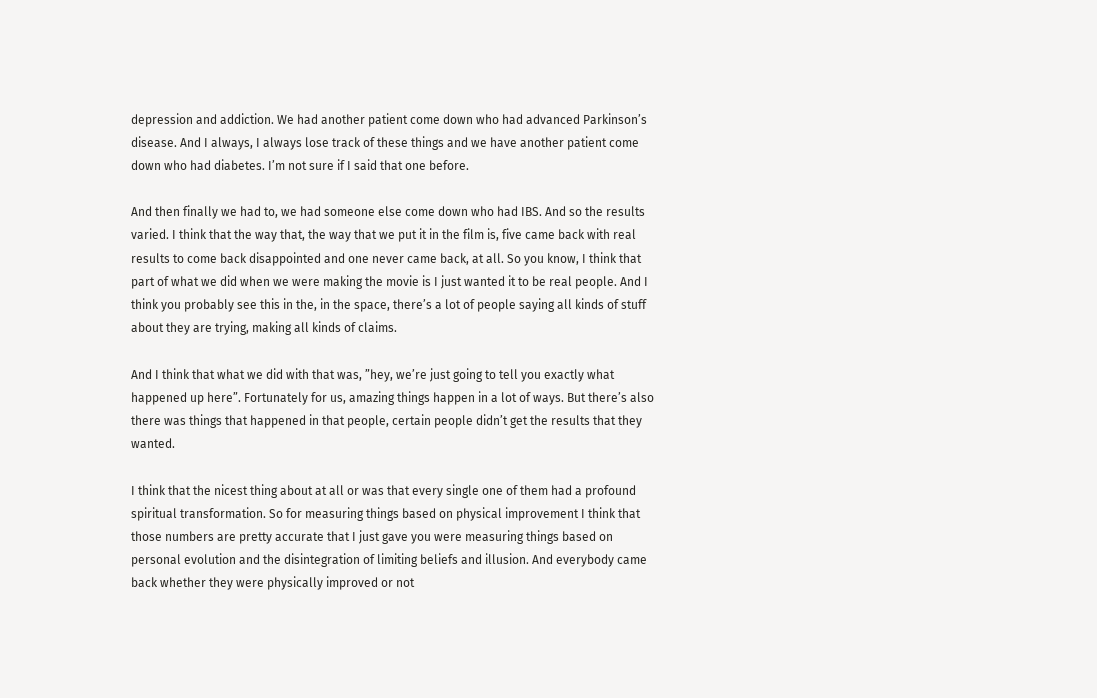depression and addiction. We had another patient come down who had advanced Parkinson’s disease. And I always, I always lose track of these things and we have another patient come down who had diabetes. I’m not sure if I said that one before.

And then finally we had to, we had someone else come down who had IBS. And so the results varied. I think that the way that, the way that we put it in the film is, five came back with real results to come back disappointed and one never came back, at all. So you know, I think that part of what we did when we were making the movie is I just wanted it to be real people. And I think you probably see this in the, in the space, there’s a lot of people saying all kinds of stuff about they are trying, making all kinds of claims.

And I think that what we did with that was, ”hey, we’re just going to tell you exactly what happened up here”. Fortunately for us, amazing things happen in a lot of ways. But there’s also there was things that happened in that people, certain people didn’t get the results that they wanted.

I think that the nicest thing about at all or was that every single one of them had a profound spiritual transformation. So for measuring things based on physical improvement I think that those numbers are pretty accurate that I just gave you were measuring things based on personal evolution and the disintegration of limiting beliefs and illusion. And everybody came back whether they were physically improved or not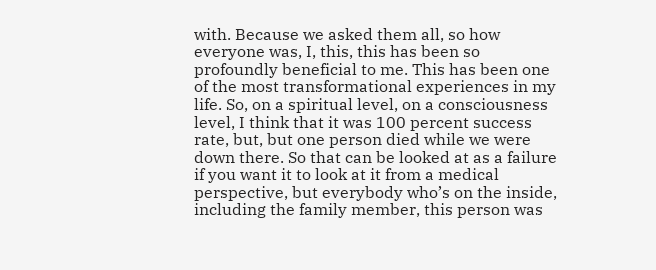with. Because we asked them all, so how everyone was, I, this, this has been so profoundly beneficial to me. This has been one of the most transformational experiences in my life. So, on a spiritual level, on a consciousness level, I think that it was 100 percent success rate, but, but one person died while we were down there. So that can be looked at as a failure if you want it to look at it from a medical perspective, but everybody who’s on the inside, including the family member, this person was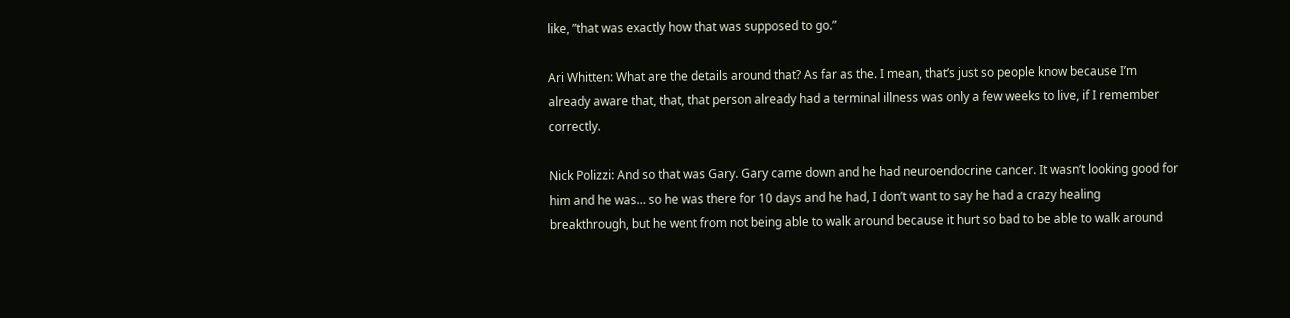like, ”that was exactly how that was supposed to go.”

Ari Whitten: What are the details around that? As far as the. I mean, that’s just so people know because I’m already aware that, that, that person already had a terminal illness was only a few weeks to live, if I remember correctly.

Nick Polizzi: And so that was Gary. Gary came down and he had neuroendocrine cancer. It wasn’t looking good for him and he was… so he was there for 10 days and he had, I don’t want to say he had a crazy healing breakthrough, but he went from not being able to walk around because it hurt so bad to be able to walk around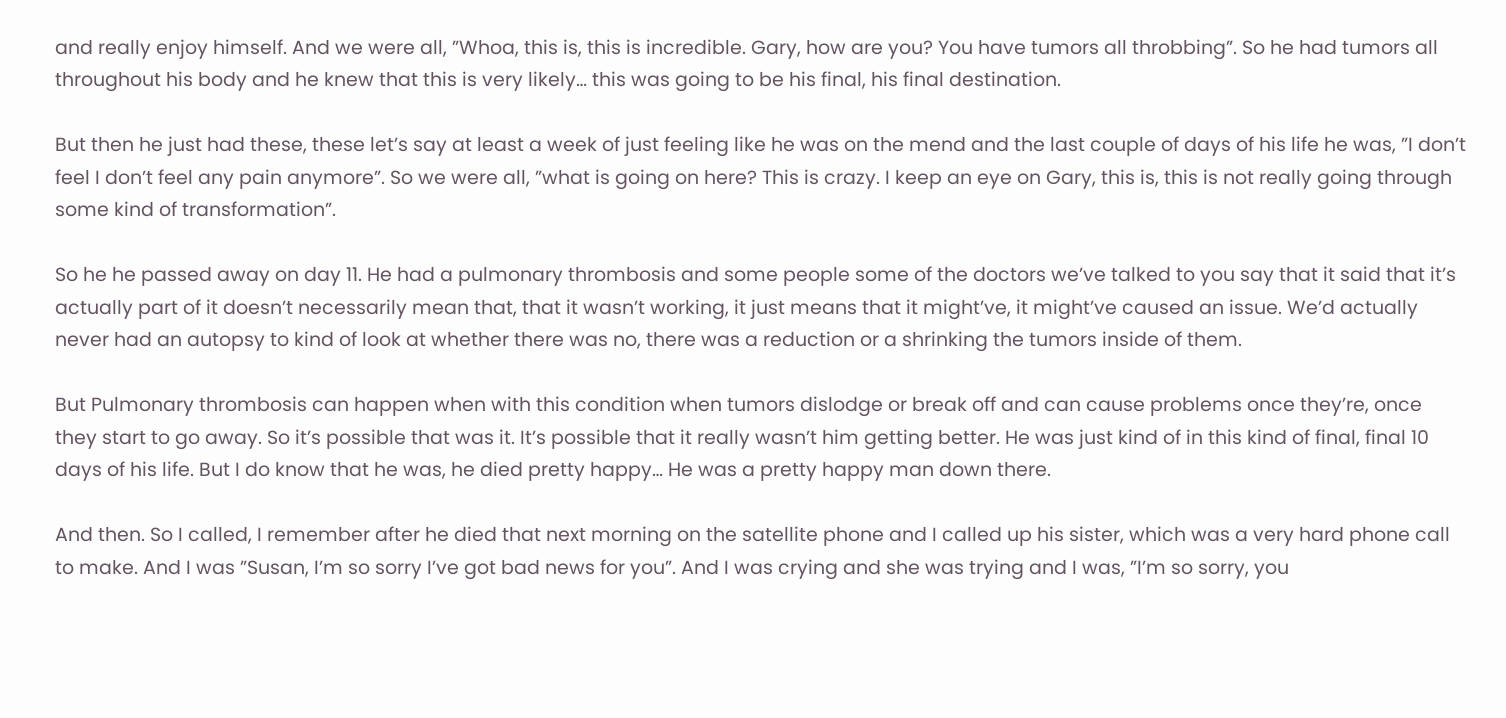and really enjoy himself. And we were all, ”Whoa, this is, this is incredible. Gary, how are you? You have tumors all throbbing”. So he had tumors all throughout his body and he knew that this is very likely… this was going to be his final, his final destination.

But then he just had these, these let’s say at least a week of just feeling like he was on the mend and the last couple of days of his life he was, ”I don’t feel I don’t feel any pain anymore”. So we were all, ”what is going on here? This is crazy. I keep an eye on Gary, this is, this is not really going through some kind of transformation”.

So he he passed away on day 11. He had a pulmonary thrombosis and some people some of the doctors we’ve talked to you say that it said that it’s actually part of it doesn’t necessarily mean that, that it wasn’t working, it just means that it might’ve, it might’ve caused an issue. We’d actually never had an autopsy to kind of look at whether there was no, there was a reduction or a shrinking the tumors inside of them.

But Pulmonary thrombosis can happen when with this condition when tumors dislodge or break off and can cause problems once they’re, once they start to go away. So it’s possible that was it. It’s possible that it really wasn’t him getting better. He was just kind of in this kind of final, final 10 days of his life. But I do know that he was, he died pretty happy… He was a pretty happy man down there.

And then. So I called, I remember after he died that next morning on the satellite phone and I called up his sister, which was a very hard phone call to make. And I was ”Susan, I’m so sorry I’ve got bad news for you”. And I was crying and she was trying and I was, ”I’m so sorry, you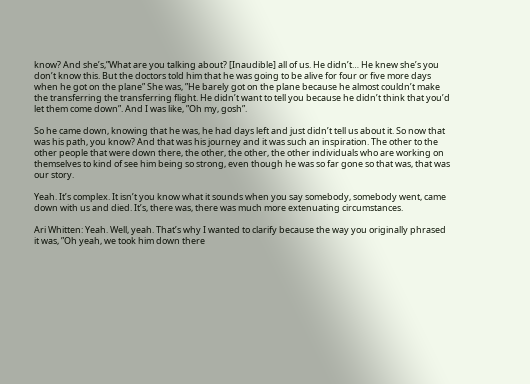know? And she’s,”What are you talking about? [Inaudible] all of us. He didn’t… He knew she’s you don’t know this. But the doctors told him that he was going to be alive for four or five more days when he got on the plane” She was, ”He barely got on the plane because he almost couldn’t make the transferring the transferring flight. He didn’t want to tell you because he didn’t think that you’d let them come down”. And I was like, ”Oh my, gosh”.

So he came down, knowing that he was, he had days left and just didn’t tell us about it. So now that was his path, you know? And that was his journey and it was such an inspiration. The other to the other people that were down there, the other, the other, the other individuals who are working on themselves to kind of see him being so strong, even though he was so far gone so that was, that was our story.

Yeah. It’s complex. It isn’t you know what it sounds when you say somebody, somebody went, came down with us and died. It’s, there was, there was much more extenuating circumstances.

Ari Whitten: Yeah. Well, yeah. That’s why I wanted to clarify because the way you originally phrased it was, ”Oh yeah, we took him down there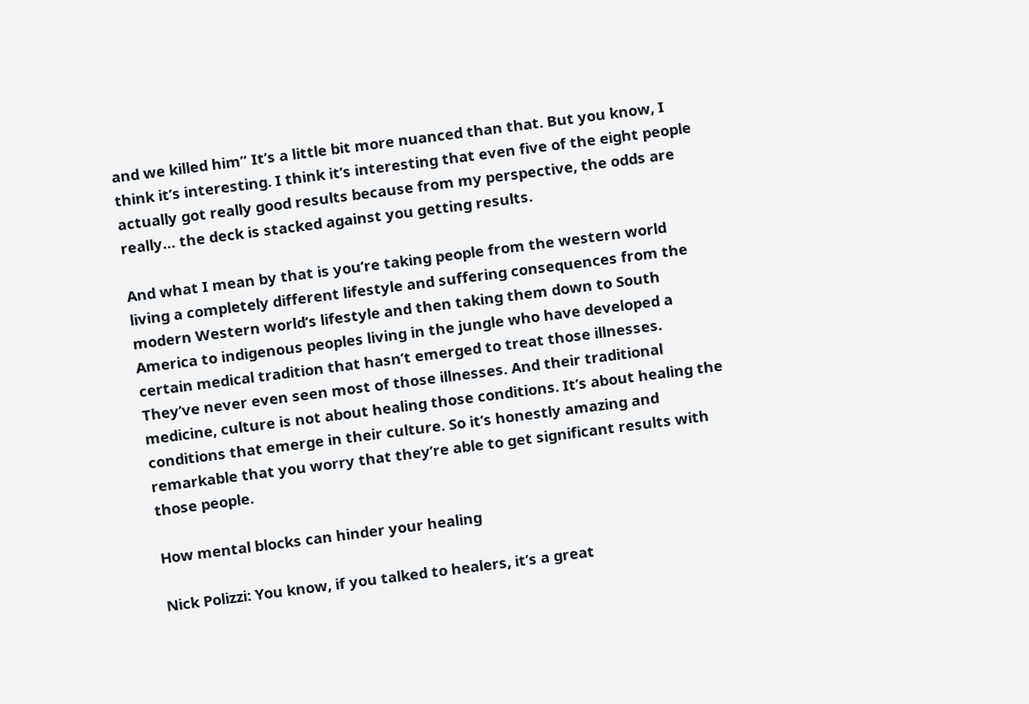and we killed him” It’s a little bit more nuanced than that. But you know, I think it’s interesting. I think it’s interesting that even five of the eight people actually got really good results because from my perspective, the odds are really… the deck is stacked against you getting results.

And what I mean by that is you’re taking people from the western world living a completely different lifestyle and suffering consequences from the modern Western world’s lifestyle and then taking them down to South America to indigenous peoples living in the jungle who have developed a certain medical tradition that hasn’t emerged to treat those illnesses. They’ve never even seen most of those illnesses. And their traditional medicine, culture is not about healing those conditions. It’s about healing the conditions that emerge in their culture. So it’s honestly amazing and remarkable that you worry that they’re able to get significant results with those people.

How mental blocks can hinder your healing

Nick Polizzi: You know, if you talked to healers, it’s a great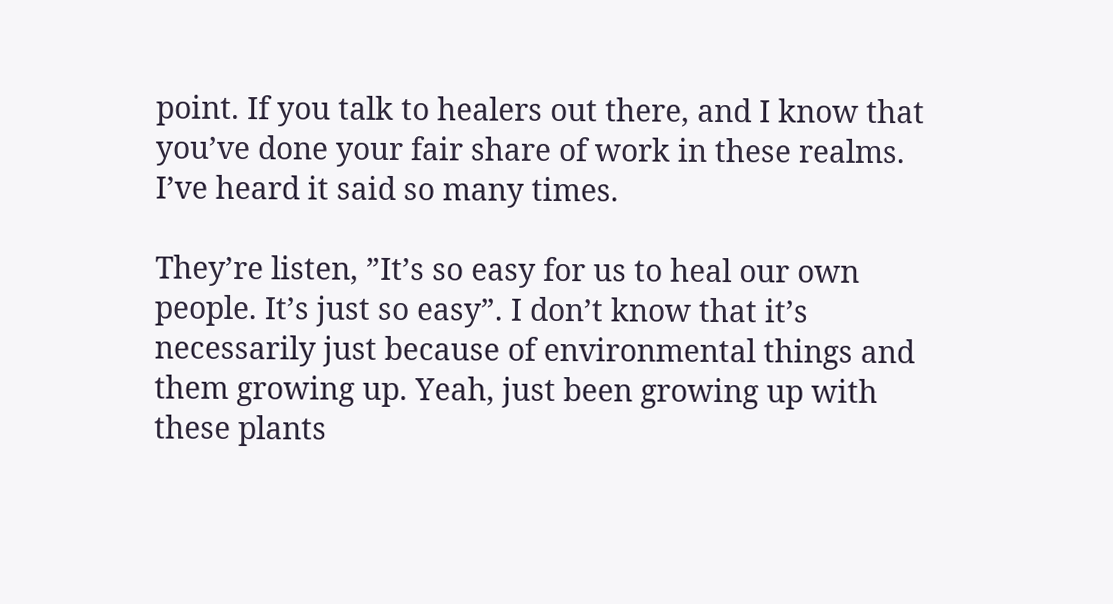point. If you talk to healers out there, and I know that you’ve done your fair share of work in these realms. I’ve heard it said so many times.

They’re listen, ”It’s so easy for us to heal our own people. It’s just so easy”. I don’t know that it’s necessarily just because of environmental things and them growing up. Yeah, just been growing up with these plants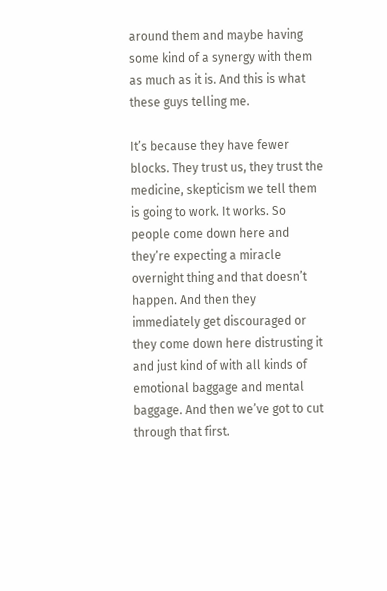around them and maybe having some kind of a synergy with them as much as it is. And this is what these guys telling me.

It’s because they have fewer blocks. They trust us, they trust the medicine, skepticism we tell them is going to work. It works. So people come down here and they’re expecting a miracle overnight thing and that doesn’t happen. And then they immediately get discouraged or they come down here distrusting it and just kind of with all kinds of emotional baggage and mental baggage. And then we’ve got to cut through that first.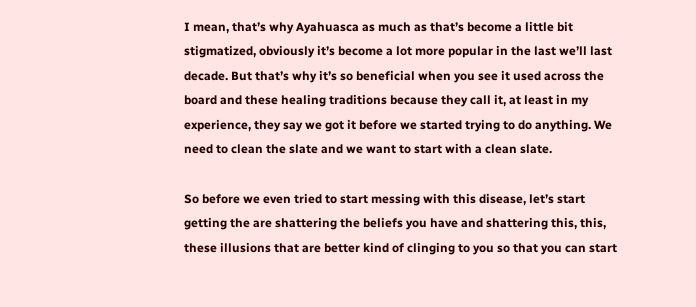I mean, that’s why Ayahuasca as much as that’s become a little bit stigmatized, obviously it’s become a lot more popular in the last we’ll last decade. But that’s why it’s so beneficial when you see it used across the board and these healing traditions because they call it, at least in my experience, they say we got it before we started trying to do anything. We need to clean the slate and we want to start with a clean slate.

So before we even tried to start messing with this disease, let’s start getting the are shattering the beliefs you have and shattering this, this, these illusions that are better kind of clinging to you so that you can start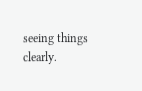seeing things clearly.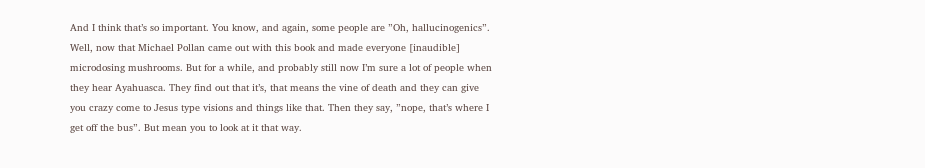And I think that’s so important. You know, and again, some people are ”Oh, hallucinogenics”. Well, now that Michael Pollan came out with this book and made everyone [inaudible] microdosing mushrooms. But for a while, and probably still now I’m sure a lot of people when they hear Ayahuasca. They find out that it’s, that means the vine of death and they can give you crazy come to Jesus type visions and things like that. Then they say, ”nope, that’s where I get off the bus”. But mean you to look at it that way.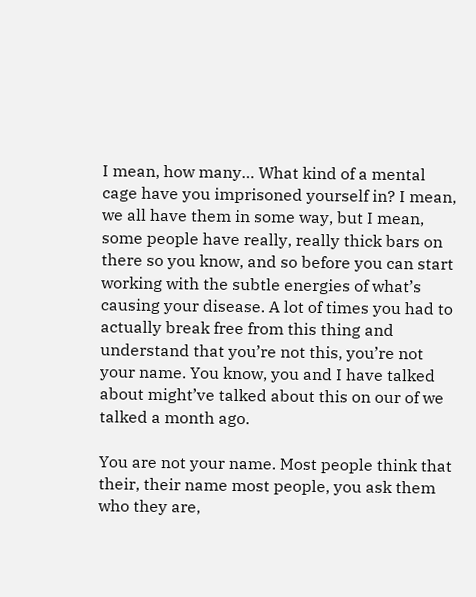I mean, how many… What kind of a mental cage have you imprisoned yourself in? I mean, we all have them in some way, but I mean, some people have really, really thick bars on there so you know, and so before you can start working with the subtle energies of what’s causing your disease. A lot of times you had to actually break free from this thing and understand that you’re not this, you’re not your name. You know, you and I have talked about might’ve talked about this on our of we talked a month ago.

You are not your name. Most people think that their, their name most people, you ask them who they are,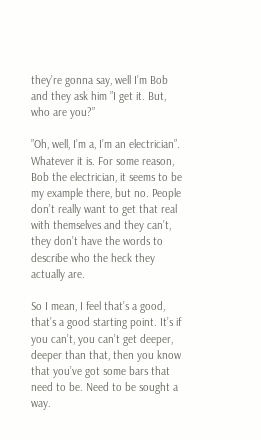they’re gonna say, well I’m Bob and they ask him ”I get it. But, who are you?”

”Oh, well, I’m a, I’m an electrician”. Whatever it is. For some reason, Bob the electrician, it seems to be my example there, but no. People don’t really want to get that real with themselves and they can’t, they don’t have the words to describe who the heck they actually are.

So I mean, I feel that’s a good, that’s a good starting point. It’s if you can’t, you can’t get deeper, deeper than that, then you know that you’ve got some bars that need to be. Need to be sought a way.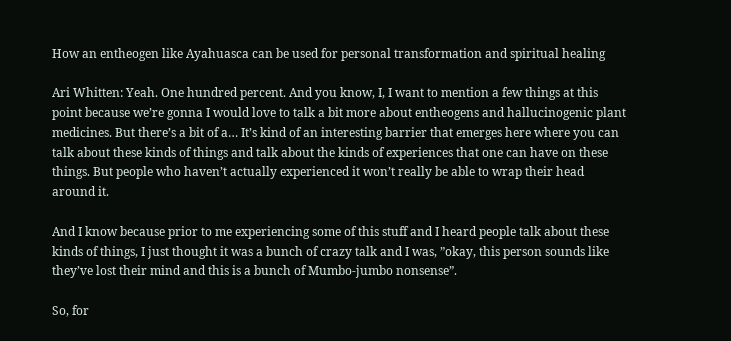How an entheogen like Ayahuasca can be used for personal transformation and spiritual healing

Ari Whitten: Yeah. One hundred percent. And you know, I, I want to mention a few things at this point because we’re gonna I would love to talk a bit more about entheogens and hallucinogenic plant medicines. But there’s a bit of a… It’s kind of an interesting barrier that emerges here where you can talk about these kinds of things and talk about the kinds of experiences that one can have on these things. But people who haven’t actually experienced it won’t really be able to wrap their head around it.

And I know because prior to me experiencing some of this stuff and I heard people talk about these kinds of things, I just thought it was a bunch of crazy talk and I was, ”okay, this person sounds like they’ve lost their mind and this is a bunch of Mumbo-jumbo nonsense”.

So, for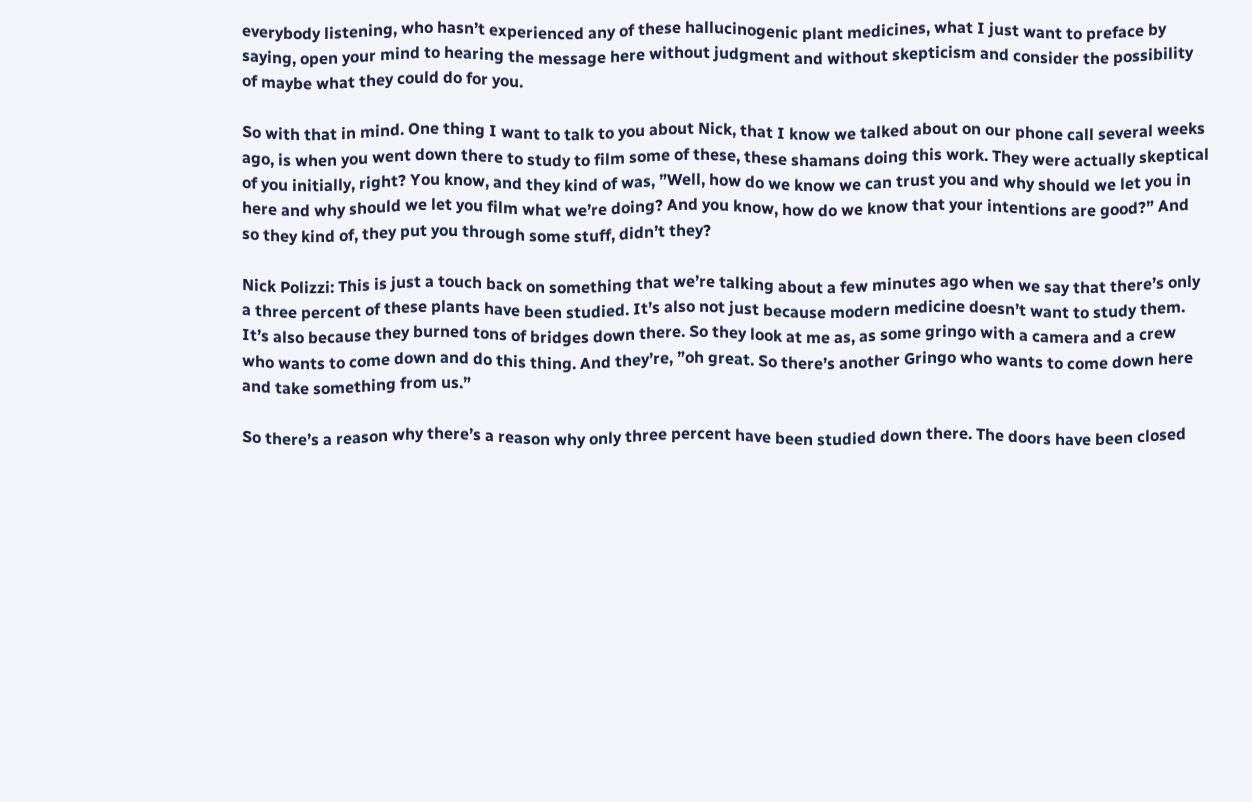everybody listening, who hasn’t experienced any of these hallucinogenic plant medicines, what I just want to preface by saying, open your mind to hearing the message here without judgment and without skepticism and consider the possibility of maybe what they could do for you.

So with that in mind. One thing I want to talk to you about Nick, that I know we talked about on our phone call several weeks ago, is when you went down there to study to film some of these, these shamans doing this work. They were actually skeptical of you initially, right? You know, and they kind of was, ”Well, how do we know we can trust you and why should we let you in here and why should we let you film what we’re doing? And you know, how do we know that your intentions are good?” And so they kind of, they put you through some stuff, didn’t they?

Nick Polizzi: This is just a touch back on something that we’re talking about a few minutes ago when we say that there’s only a three percent of these plants have been studied. It’s also not just because modern medicine doesn’t want to study them. It’s also because they burned tons of bridges down there. So they look at me as, as some gringo with a camera and a crew who wants to come down and do this thing. And they’re, ”oh great. So there’s another Gringo who wants to come down here and take something from us.”

So there’s a reason why there’s a reason why only three percent have been studied down there. The doors have been closed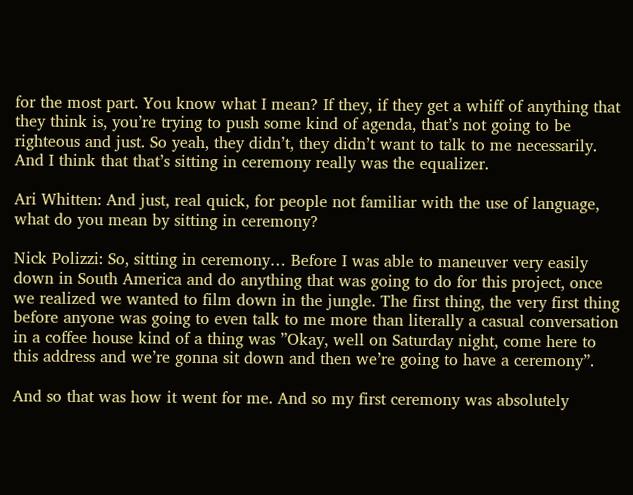for the most part. You know what I mean? If they, if they get a whiff of anything that they think is, you’re trying to push some kind of agenda, that’s not going to be righteous and just. So yeah, they didn’t, they didn’t want to talk to me necessarily. And I think that that’s sitting in ceremony really was the equalizer.

Ari Whitten: And just, real quick, for people not familiar with the use of language, what do you mean by sitting in ceremony?

Nick Polizzi: So, sitting in ceremony… Before I was able to maneuver very easily down in South America and do anything that was going to do for this project, once we realized we wanted to film down in the jungle. The first thing, the very first thing before anyone was going to even talk to me more than literally a casual conversation in a coffee house kind of a thing was ”Okay, well on Saturday night, come here to this address and we’re gonna sit down and then we’re going to have a ceremony”.

And so that was how it went for me. And so my first ceremony was absolutely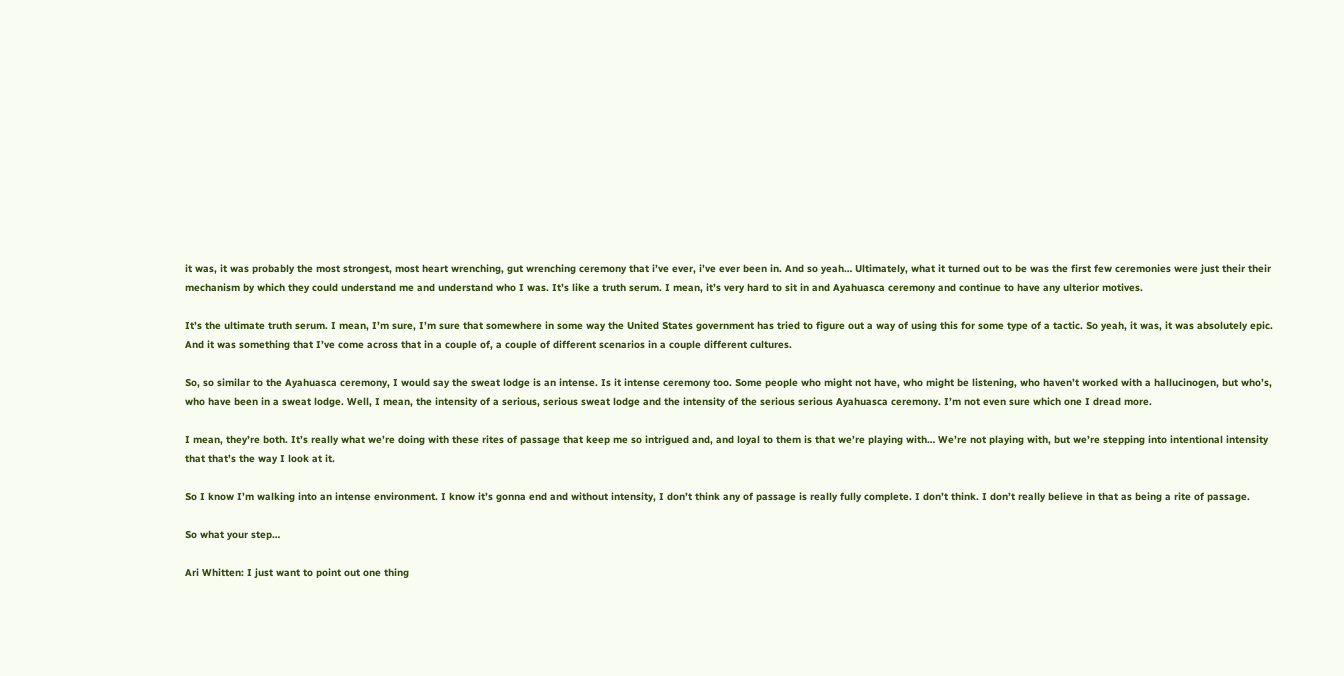it was, it was probably the most strongest, most heart wrenching, gut wrenching ceremony that i’ve ever, i’ve ever been in. And so yeah… Ultimately, what it turned out to be was the first few ceremonies were just their their mechanism by which they could understand me and understand who I was. It’s like a truth serum. I mean, it’s very hard to sit in and Ayahuasca ceremony and continue to have any ulterior motives.

It’s the ultimate truth serum. I mean, I’m sure, I’m sure that somewhere in some way the United States government has tried to figure out a way of using this for some type of a tactic. So yeah, it was, it was absolutely epic. And it was something that I’ve come across that in a couple of, a couple of different scenarios in a couple different cultures.

So, so similar to the Ayahuasca ceremony, I would say the sweat lodge is an intense. Is it intense ceremony too. Some people who might not have, who might be listening, who haven’t worked with a hallucinogen, but who’s, who have been in a sweat lodge. Well, I mean, the intensity of a serious, serious sweat lodge and the intensity of the serious serious Ayahuasca ceremony. I’m not even sure which one I dread more.

I mean, they’re both. It’s really what we’re doing with these rites of passage that keep me so intrigued and, and loyal to them is that we’re playing with… We’re not playing with, but we’re stepping into intentional intensity that that’s the way I look at it.

So I know I’m walking into an intense environment. I know it’s gonna end and without intensity, I don’t think any of passage is really fully complete. I don’t think. I don’t really believe in that as being a rite of passage.

So what your step…

Ari Whitten: I just want to point out one thing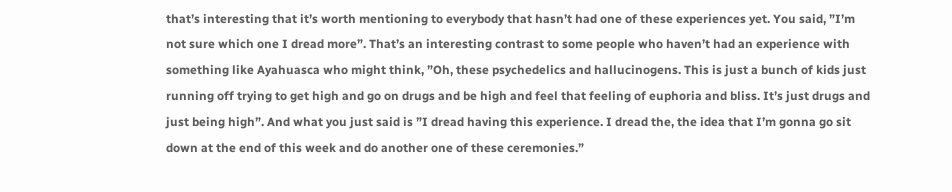that’s interesting that it’s worth mentioning to everybody that hasn’t had one of these experiences yet. You said, ”I’m not sure which one I dread more”. That’s an interesting contrast to some people who haven’t had an experience with something like Ayahuasca who might think, ”Oh, these psychedelics and hallucinogens. This is just a bunch of kids just running off trying to get high and go on drugs and be high and feel that feeling of euphoria and bliss. It’s just drugs and just being high”. And what you just said is ”I dread having this experience. I dread the, the idea that I’m gonna go sit down at the end of this week and do another one of these ceremonies.”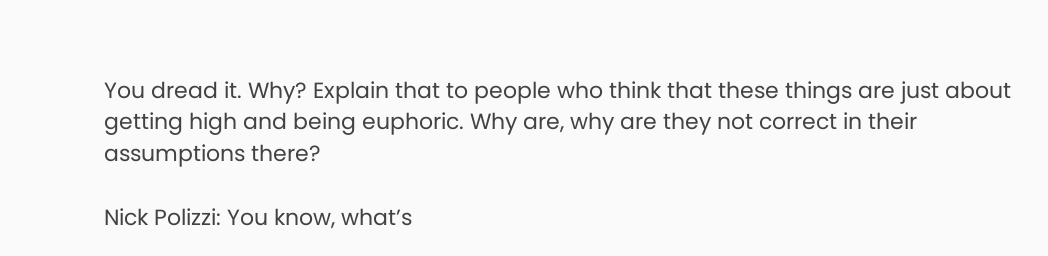You dread it. Why? Explain that to people who think that these things are just about getting high and being euphoric. Why are, why are they not correct in their assumptions there?

Nick Polizzi: You know, what’s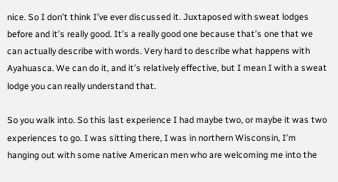nice. So I don’t think I’ve ever discussed it. Juxtaposed with sweat lodges before and it’s really good. It’s a really good one because that’s one that we can actually describe with words. Very hard to describe what happens with Ayahuasca. We can do it, and it’s relatively effective, but I mean I with a sweat lodge you can really understand that.

So you walk into. So this last experience I had maybe two, or maybe it was two experiences to go. I was sitting there, I was in northern Wisconsin, I’m hanging out with some native American men who are welcoming me into the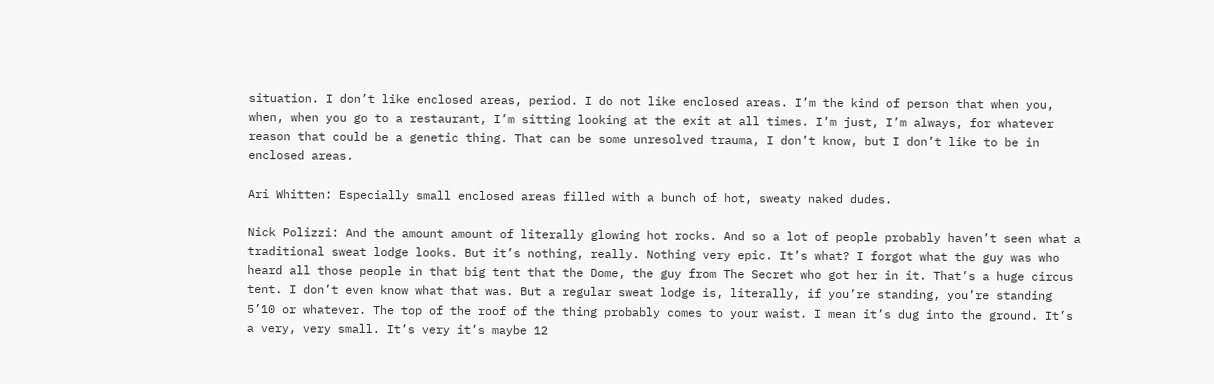situation. I don’t like enclosed areas, period. I do not like enclosed areas. I’m the kind of person that when you, when, when you go to a restaurant, I’m sitting looking at the exit at all times. I’m just, I’m always, for whatever reason that could be a genetic thing. That can be some unresolved trauma, I don’t know, but I don’t like to be in enclosed areas.

Ari Whitten: Especially small enclosed areas filled with a bunch of hot, sweaty naked dudes.

Nick Polizzi: And the amount amount of literally glowing hot rocks. And so a lot of people probably haven’t seen what a traditional sweat lodge looks. But it’s nothing, really. Nothing very epic. It’s what? I forgot what the guy was who heard all those people in that big tent that the Dome, the guy from The Secret who got her in it. That’s a huge circus tent. I don’t even know what that was. But a regular sweat lodge is, literally, if you’re standing, you’re standing 5’10 or whatever. The top of the roof of the thing probably comes to your waist. I mean it’s dug into the ground. It’s a very, very small. It’s very it’s maybe 12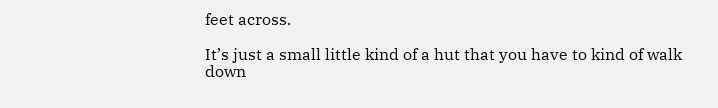feet across.

It’s just a small little kind of a hut that you have to kind of walk down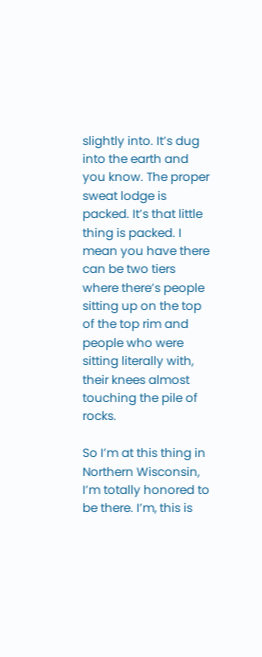slightly into. It’s dug into the earth and you know. The proper sweat lodge is packed. It’s that little thing is packed. I mean you have there can be two tiers where there’s people sitting up on the top of the top rim and people who were sitting literally with, their knees almost touching the pile of rocks.

So I’m at this thing in Northern Wisconsin, I’m totally honored to be there. I’m, this is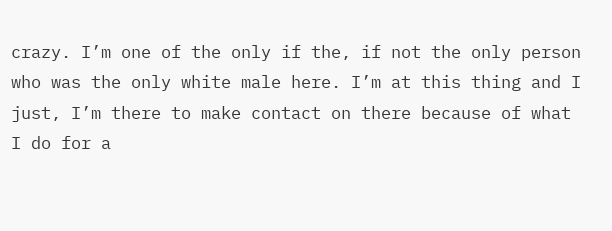crazy. I’m one of the only if the, if not the only person who was the only white male here. I’m at this thing and I just, I’m there to make contact on there because of what I do for a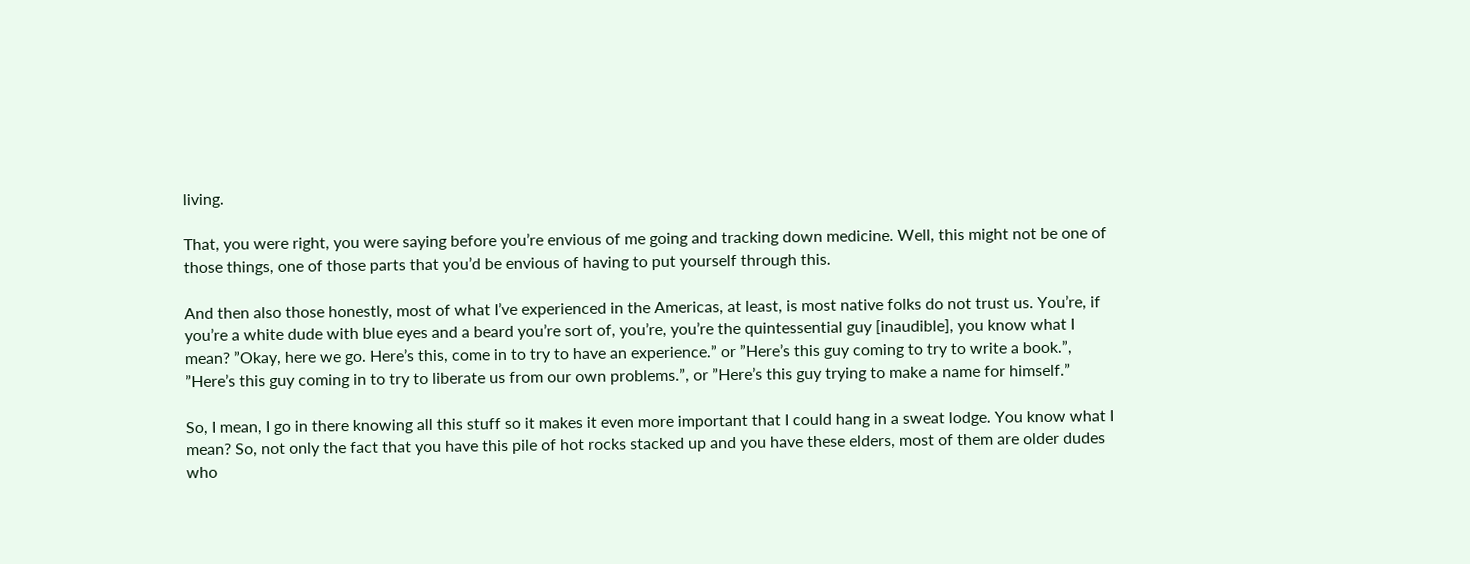living.

That, you were right, you were saying before you’re envious of me going and tracking down medicine. Well, this might not be one of those things, one of those parts that you’d be envious of having to put yourself through this.

And then also those honestly, most of what I’ve experienced in the Americas, at least, is most native folks do not trust us. You’re, if you’re a white dude with blue eyes and a beard you’re sort of, you’re, you’re the quintessential guy [inaudible], you know what I mean? ”Okay, here we go. Here’s this, come in to try to have an experience.” or ”Here’s this guy coming to try to write a book.”, ”Here’s this guy coming in to try to liberate us from our own problems.”, or ”Here’s this guy trying to make a name for himself.”

So, I mean, I go in there knowing all this stuff so it makes it even more important that I could hang in a sweat lodge. You know what I mean? So, not only the fact that you have this pile of hot rocks stacked up and you have these elders, most of them are older dudes who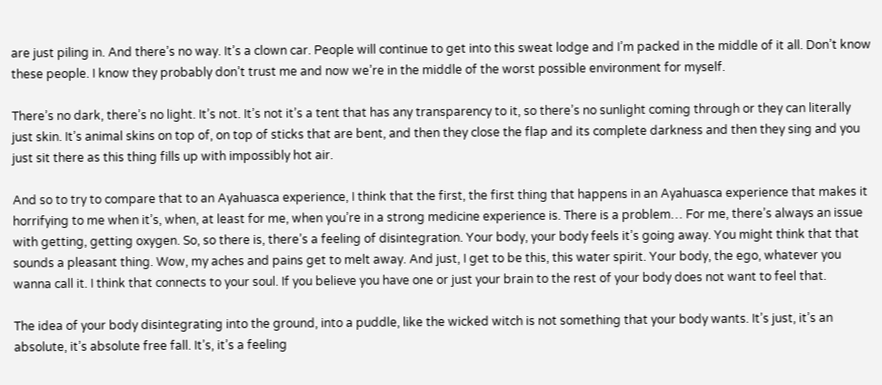are just piling in. And there’s no way. It’s a clown car. People will continue to get into this sweat lodge and I’m packed in the middle of it all. Don’t know these people. I know they probably don’t trust me and now we’re in the middle of the worst possible environment for myself.

There’s no dark, there’s no light. It’s not. It’s not it’s a tent that has any transparency to it, so there’s no sunlight coming through or they can literally just skin. It’s animal skins on top of, on top of sticks that are bent, and then they close the flap and its complete darkness and then they sing and you just sit there as this thing fills up with impossibly hot air.

And so to try to compare that to an Ayahuasca experience, I think that the first, the first thing that happens in an Ayahuasca experience that makes it horrifying to me when it’s, when, at least for me, when you’re in a strong medicine experience is. There is a problem… For me, there’s always an issue with getting, getting oxygen. So, so there is, there’s a feeling of disintegration. Your body, your body feels it’s going away. You might think that that sounds a pleasant thing. Wow, my aches and pains get to melt away. And just, I get to be this, this water spirit. Your body, the ego, whatever you wanna call it. I think that connects to your soul. If you believe you have one or just your brain to the rest of your body does not want to feel that.

The idea of your body disintegrating into the ground, into a puddle, like the wicked witch is not something that your body wants. It’s just, it’s an absolute, it’s absolute free fall. It’s, it’s a feeling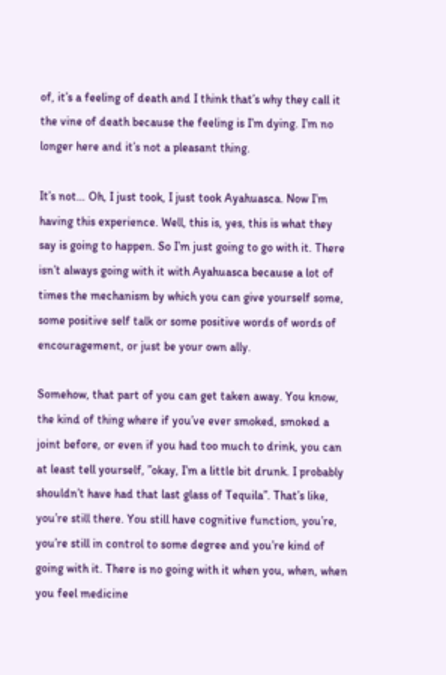of, it’s a feeling of death and I think that’s why they call it the vine of death because the feeling is I’m dying. I’m no longer here and it’s not a pleasant thing.

It’s not… Oh, I just took, I just took Ayahuasca. Now I’m having this experience. Well, this is, yes, this is what they say is going to happen. So I’m just going to go with it. There isn’t always going with it with Ayahuasca because a lot of times the mechanism by which you can give yourself some, some positive self talk or some positive words of words of encouragement, or just be your own ally.

Somehow, that part of you can get taken away. You know, the kind of thing where if you’ve ever smoked, smoked a joint before, or even if you had too much to drink, you can at least tell yourself, ”okay, I’m a little bit drunk. I probably shouldn’t have had that last glass of Tequila”. That’s like, you’re still there. You still have cognitive function, you’re, you’re still in control to some degree and you’re kind of going with it. There is no going with it when you, when, when you feel medicine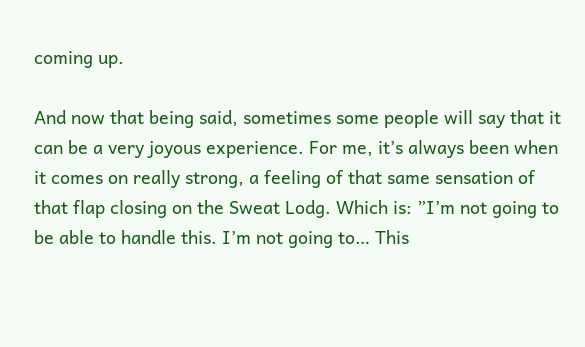coming up.

And now that being said, sometimes some people will say that it can be a very joyous experience. For me, it’s always been when it comes on really strong, a feeling of that same sensation of that flap closing on the Sweat Lodg. Which is: ”I’m not going to be able to handle this. I’m not going to… This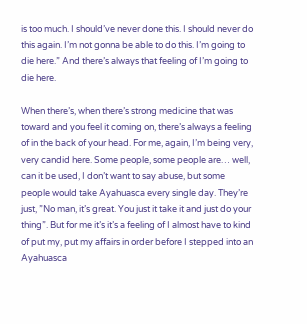is too much. I should’ve never done this. I should never do this again. I’m not gonna be able to do this. I’m going to die here.” And there’s always that feeling of I’m going to die here.

When there’s, when there’s strong medicine that was toward and you feel it coming on, there’s always a feeling of in the back of your head. For me, again, I’m being very, very candid here. Some people, some people are… well, can it be used, I don’t want to say abuse, but some people would take Ayahuasca every single day. They’re just, ”No man, it’s great. You just it take it and just do your thing”. But for me it’s it’s a feeling of I almost have to kind of put my, put my affairs in order before I stepped into an Ayahuasca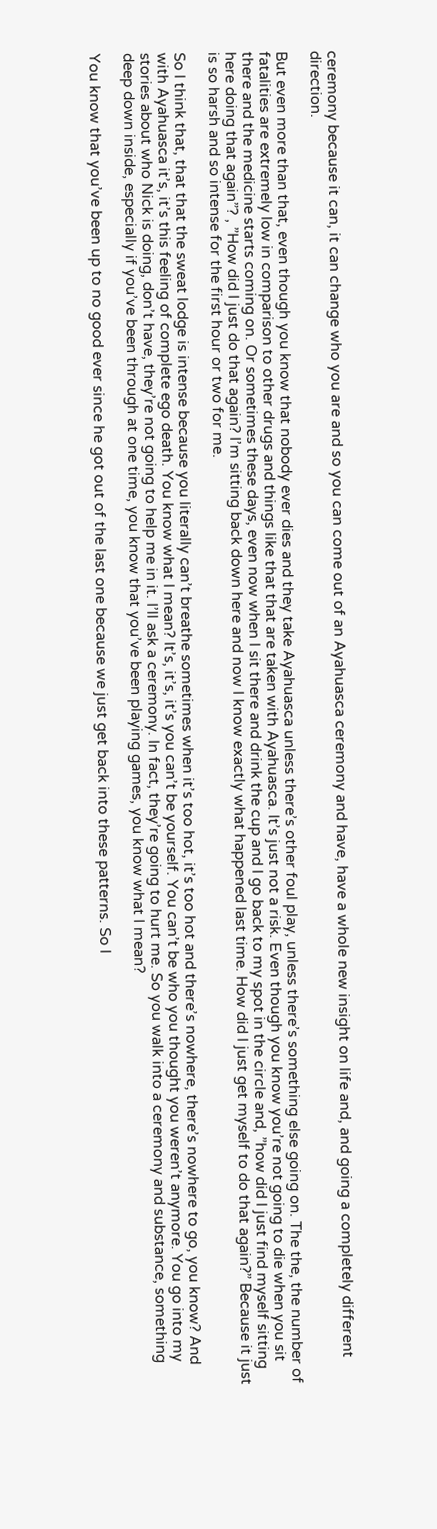ceremony because it can, it can change who you are and so you can come out of an Ayahuasca ceremony and have, have a whole new insight on life and, and going a completely different direction.

But even more than that, even though you know that nobody ever dies and they take Ayahuasca unless there’s other foul play, unless there’s something else going on. The the, the number of fatalities are extremely low in comparison to other drugs and things like that that are taken with Ayahuasca. It’s just not a risk. Even though you know you’re not going to die when you sit there and the medicine starts coming on. Or sometimes these days, even now when I sit there and drink the cup and I go back to my spot in the circle and, ”how did I just find myself sitting here doing that again”? , ”How did I just do that again? I’m sitting back down here and now I know exactly what happened last time. How did I just get myself to do that again?” Because it just is so harsh and so intense for the first hour or two for me.

So I think that, that that the sweat lodge is intense because you literally can’t breathe sometimes when it’s too hot, it’s too hot and there’s nowhere, there’s nowhere to go, you know? And with Ayahuasca it’s, it’s this feeling of complete ego death. You know what I mean? It’s, it’s, it’s you can’t be yourself. You can’t be who you thought you weren’t anymore. You go into my stories about who Nick is doing, don’t have, they’re not going to help me in it. I’ll ask a ceremony. In fact, they’re going to hurt me. So you walk into a ceremony and substance, something deep down inside, especially if you’ve been through at one time, you know that you’ve been playing games, you know what I mean?

You know that you’ve been up to no good ever since he got out of the last one because we just get back into these patterns. So I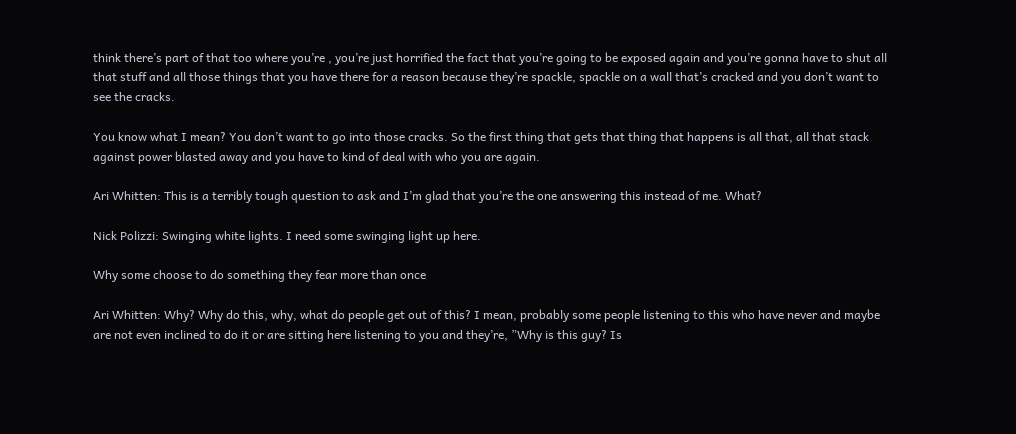think there’s part of that too where you’re , you’re just horrified the fact that you’re going to be exposed again and you’re gonna have to shut all that stuff and all those things that you have there for a reason because they’re spackle, spackle on a wall that’s cracked and you don’t want to see the cracks.

You know what I mean? You don’t want to go into those cracks. So the first thing that gets that thing that happens is all that, all that stack against power blasted away and you have to kind of deal with who you are again.

Ari Whitten: This is a terribly tough question to ask and I’m glad that you’re the one answering this instead of me. What?

Nick Polizzi: Swinging white lights. I need some swinging light up here.

Why some choose to do something they fear more than once

Ari Whitten: Why? Why do this, why, what do people get out of this? I mean, probably some people listening to this who have never and maybe are not even inclined to do it or are sitting here listening to you and they’re, ”Why is this guy? Is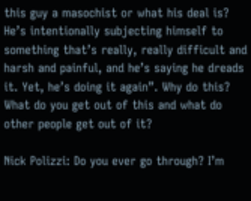this guy a masochist or what his deal is? He’s intentionally subjecting himself to something that’s really, really difficult and harsh and painful, and he’s saying he dreads it. Yet, he’s doing it again”. Why do this? What do you get out of this and what do other people get out of it?

Nick Polizzi: Do you ever go through? I’m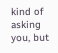kind of asking you, but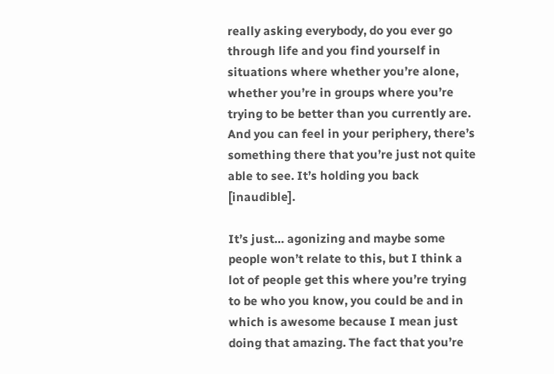really asking everybody, do you ever go through life and you find yourself in situations where whether you’re alone, whether you’re in groups where you’re trying to be better than you currently are. And you can feel in your periphery, there’s something there that you’re just not quite able to see. It’s holding you back [inaudible].

It’s just… agonizing and maybe some people won’t relate to this, but I think a lot of people get this where you’re trying to be who you know, you could be and in which is awesome because I mean just doing that amazing. The fact that you’re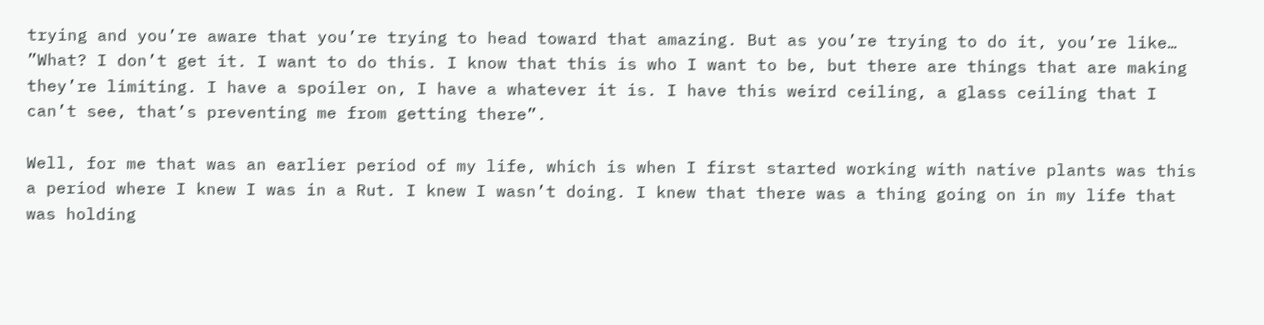trying and you’re aware that you’re trying to head toward that amazing. But as you’re trying to do it, you’re like… ”What? I don’t get it. I want to do this. I know that this is who I want to be, but there are things that are making they’re limiting. I have a spoiler on, I have a whatever it is. I have this weird ceiling, a glass ceiling that I can’t see, that’s preventing me from getting there”.

Well, for me that was an earlier period of my life, which is when I first started working with native plants was this a period where I knew I was in a Rut. I knew I wasn’t doing. I knew that there was a thing going on in my life that was holding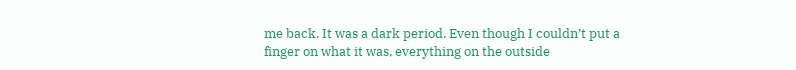me back. It was a dark period. Even though I couldn’t put a finger on what it was, everything on the outside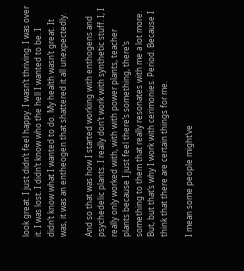look great. I just didn’t feel happy. I wasn’t thriving. I was over it. I was lost. I didn’t know who the hell I wanted to be. I didn’t know what I wanted to do. My health wasn’t great. It was, it was an entheogen that shattered it all unexpectedly.

And so that was how I started working with enthogens and psychedelic plants. I really don’t work with synthetic stuff. I, I really only worked with, with with power plants, teacher plants because I just feel there’s something, there’s something to them that really resonates with me a lot more. But, but that’s why I work with cerimonies. Period. Because I think that there are certain things for me.

I mean some people might’ve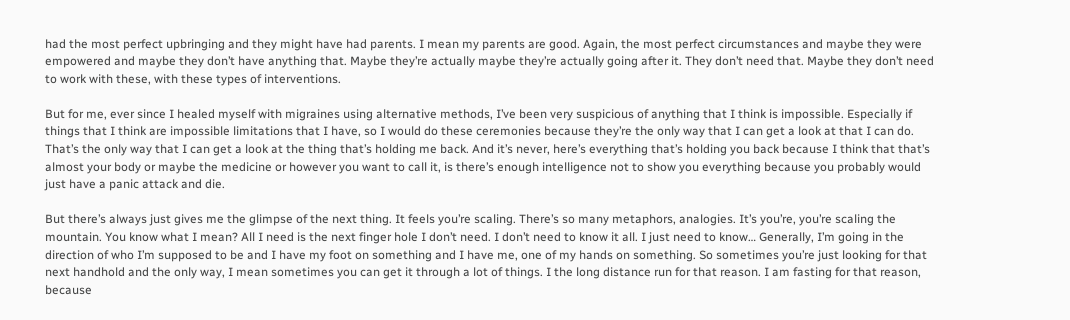had the most perfect upbringing and they might have had parents. I mean my parents are good. Again, the most perfect circumstances and maybe they were empowered and maybe they don’t have anything that. Maybe they’re actually maybe they’re actually going after it. They don’t need that. Maybe they don’t need to work with these, with these types of interventions.

But for me, ever since I healed myself with migraines using alternative methods, I’ve been very suspicious of anything that I think is impossible. Especially if things that I think are impossible limitations that I have, so I would do these ceremonies because they’re the only way that I can get a look at that I can do. That’s the only way that I can get a look at the thing that’s holding me back. And it’s never, here’s everything that’s holding you back because I think that that’s almost your body or maybe the medicine or however you want to call it, is there’s enough intelligence not to show you everything because you probably would just have a panic attack and die.

But there’s always just gives me the glimpse of the next thing. It feels you’re scaling. There’s so many metaphors, analogies. It’s you’re, you’re scaling the mountain. You know what I mean? All I need is the next finger hole I don’t need. I don’t need to know it all. I just need to know… Generally, I’m going in the direction of who I’m supposed to be and I have my foot on something and I have me, one of my hands on something. So sometimes you’re just looking for that next handhold and the only way, I mean sometimes you can get it through a lot of things. I the long distance run for that reason. I am fasting for that reason, because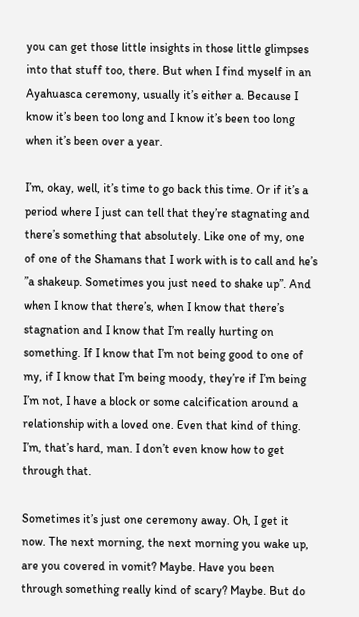you can get those little insights in those little glimpses into that stuff too, there. But when I find myself in an Ayahuasca ceremony, usually it’s either a. Because I know it’s been too long and I know it’s been too long when it’s been over a year.

I’m, okay, well, it’s time to go back this time. Or if it’s a period where I just can tell that they’re stagnating and there’s something that absolutely. Like one of my, one of one of the Shamans that I work with is to call and he’s ”a shakeup. Sometimes you just need to shake up”. And when I know that there’s, when I know that there’s stagnation and I know that I’m really hurting on something. If I know that I’m not being good to one of my, if I know that I’m being moody, they’re if I’m being I’m not, I have a block or some calcification around a relationship with a loved one. Even that kind of thing. I’m, that’s hard, man. I don’t even know how to get through that.

Sometimes it’s just one ceremony away. Oh, I get it now. The next morning, the next morning you wake up, are you covered in vomit? Maybe. Have you been through something really kind of scary? Maybe. But do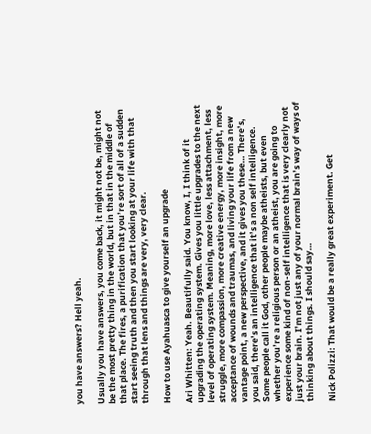you have answers? Hell yeah.

Usually you have answers, you come back, it might not be, might not be the most pretty thing in the world, but in that in the middle of that place. The fires, a purification that you’re sort of all of a sudden start seeing truth and then you start looking at your life with that through that lens and things are very, very clear.

How to use Ayahuasca to give yourself an upgrade

Ari Whitten: Yeah. Beautifully said. You know, I, I think of it upgrading the operating system. Gives you little upgrades to the next level of operating system. Meaning, more love, less attachment, less struggle, more compassion, more creative energy, more insight, more acceptance of wounds and traumas, and living your life from a new vantage point, a new perspective, and it gives you these… There’s, you said, there’s an intelligence that it’s a non self intelligence. Some people call it God, other people maybe atheists, but even whether you’re a religious person or an atheist, you are going to experience some kind of non-self intelligence that is very clearly not just your brain. I’m not just any of your normal brain’s way of ways of thinking about things. I should say…

Nick Polizzi: That would be a really great experiment. Get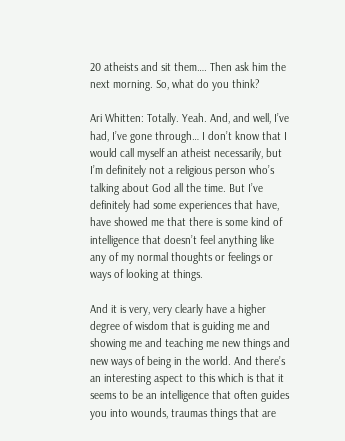20 atheists and sit them…. Then ask him the next morning. So, what do you think?

Ari Whitten: Totally. Yeah. And, and well, I’ve had, I’ve gone through… I don’t know that I would call myself an atheist necessarily, but I’m definitely not a religious person who’s talking about God all the time. But I’ve definitely had some experiences that have, have showed me that there is some kind of intelligence that doesn’t feel anything like any of my normal thoughts or feelings or ways of looking at things.

And it is very, very clearly have a higher degree of wisdom that is guiding me and showing me and teaching me new things and new ways of being in the world. And there’s an interesting aspect to this which is that it seems to be an intelligence that often guides you into wounds, traumas things that are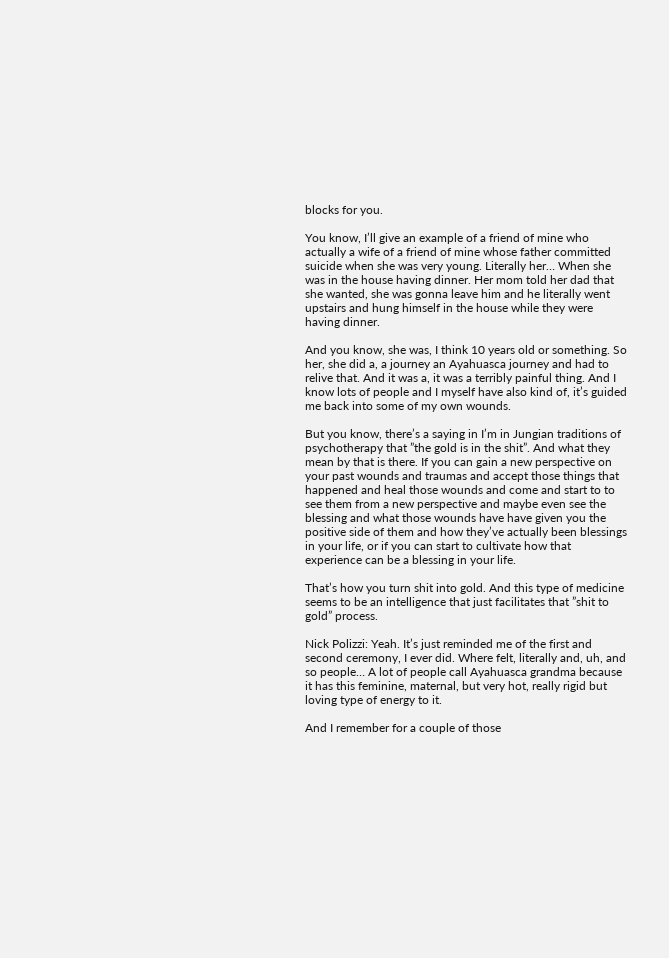blocks for you.

You know, I’ll give an example of a friend of mine who actually a wife of a friend of mine whose father committed suicide when she was very young. Literally her… When she was in the house having dinner. Her mom told her dad that she wanted, she was gonna leave him and he literally went upstairs and hung himself in the house while they were having dinner.

And you know, she was, I think 10 years old or something. So her, she did a, a journey an Ayahuasca journey and had to relive that. And it was a, it was a terribly painful thing. And I know lots of people and I myself have also kind of, it’s guided me back into some of my own wounds.

But you know, there’s a saying in I’m in Jungian traditions of psychotherapy that ”the gold is in the shit”. And what they mean by that is there. If you can gain a new perspective on your past wounds and traumas and accept those things that happened and heal those wounds and come and start to to see them from a new perspective and maybe even see the blessing and what those wounds have have given you the positive side of them and how they’ve actually been blessings in your life, or if you can start to cultivate how that experience can be a blessing in your life.

That’s how you turn shit into gold. And this type of medicine seems to be an intelligence that just facilitates that ”shit to gold” process.

Nick Polizzi: Yeah. It’s just reminded me of the first and second ceremony, I ever did. Where felt, literally and, uh, and so people… A lot of people call Ayahuasca grandma because it has this feminine, maternal, but very hot, really rigid but loving type of energy to it.

And I remember for a couple of those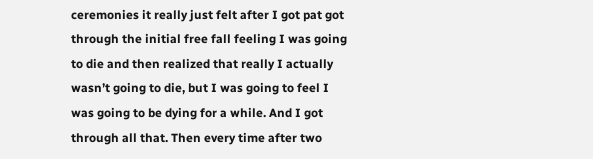ceremonies it really just felt after I got pat got through the initial free fall feeling I was going to die and then realized that really I actually wasn’t going to die, but I was going to feel I was going to be dying for a while. And I got through all that. Then every time after two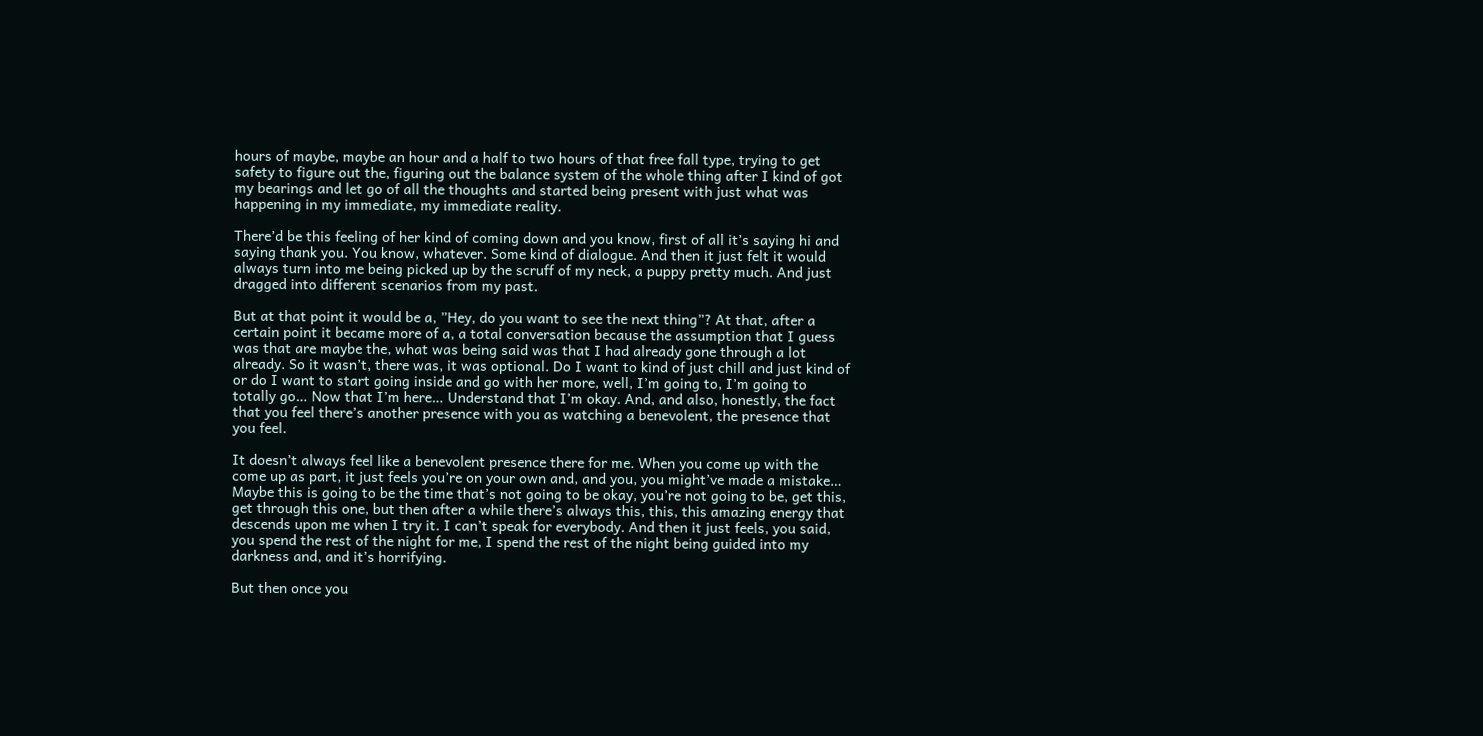hours of maybe, maybe an hour and a half to two hours of that free fall type, trying to get safety to figure out the, figuring out the balance system of the whole thing after I kind of got my bearings and let go of all the thoughts and started being present with just what was happening in my immediate, my immediate reality.

There’d be this feeling of her kind of coming down and you know, first of all it’s saying hi and saying thank you. You know, whatever. Some kind of dialogue. And then it just felt it would always turn into me being picked up by the scruff of my neck, a puppy pretty much. And just dragged into different scenarios from my past.

But at that point it would be a, ”Hey, do you want to see the next thing”? At that, after a certain point it became more of a, a total conversation because the assumption that I guess was that are maybe the, what was being said was that I had already gone through a lot already. So it wasn’t, there was, it was optional. Do I want to kind of just chill and just kind of or do I want to start going inside and go with her more, well, I’m going to, I’m going to totally go… Now that I’m here… Understand that I’m okay. And, and also, honestly, the fact that you feel there’s another presence with you as watching a benevolent, the presence that you feel.

It doesn’t always feel like a benevolent presence there for me. When you come up with the come up as part, it just feels you’re on your own and, and you, you might’ve made a mistake… Maybe this is going to be the time that’s not going to be okay, you’re not going to be, get this, get through this one, but then after a while there’s always this, this, this amazing energy that descends upon me when I try it. I can’t speak for everybody. And then it just feels, you said, you spend the rest of the night for me, I spend the rest of the night being guided into my darkness and, and it’s horrifying.

But then once you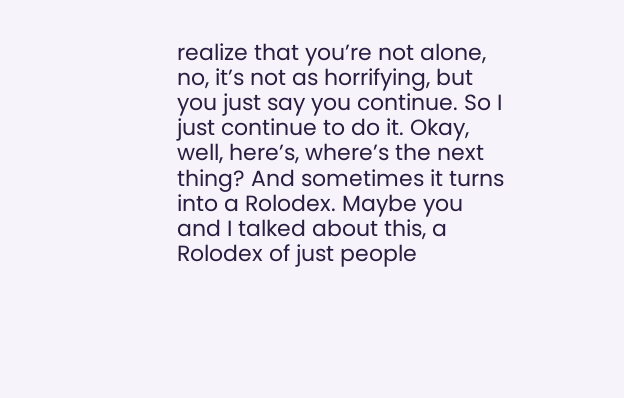realize that you’re not alone, no, it’s not as horrifying, but you just say you continue. So I just continue to do it. Okay, well, here’s, where’s the next thing? And sometimes it turns into a Rolodex. Maybe you and I talked about this, a Rolodex of just people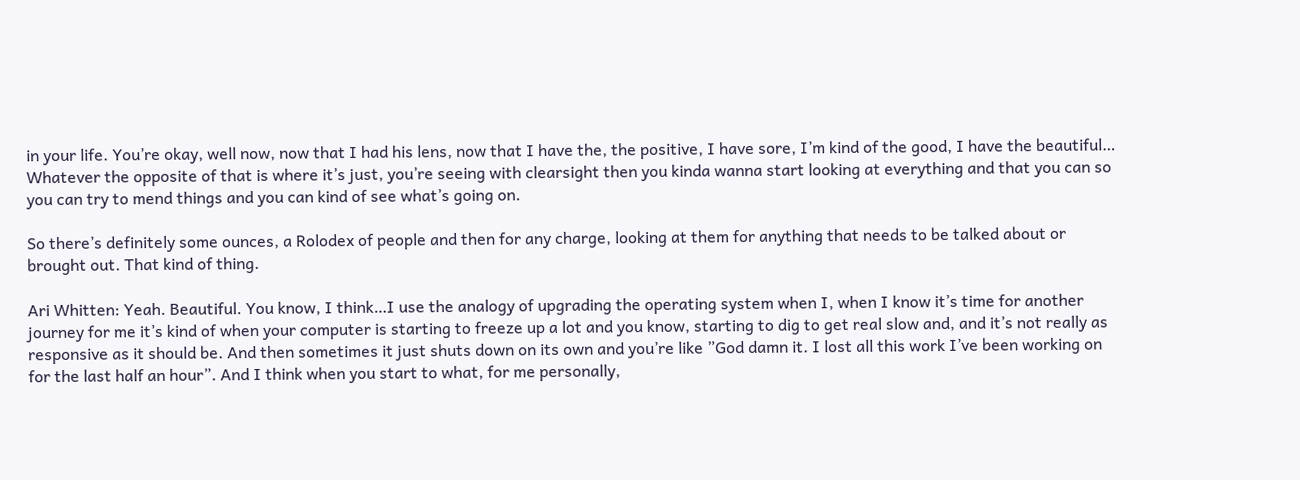in your life. You’re okay, well now, now that I had his lens, now that I have the, the positive, I have sore, I’m kind of the good, I have the beautiful… Whatever the opposite of that is where it’s just, you’re seeing with clearsight then you kinda wanna start looking at everything and that you can so you can try to mend things and you can kind of see what’s going on.

So there’s definitely some ounces, a Rolodex of people and then for any charge, looking at them for anything that needs to be talked about or brought out. That kind of thing.

Ari Whitten: Yeah. Beautiful. You know, I think…I use the analogy of upgrading the operating system when I, when I know it’s time for another journey for me it’s kind of when your computer is starting to freeze up a lot and you know, starting to dig to get real slow and, and it’s not really as responsive as it should be. And then sometimes it just shuts down on its own and you’re like ”God damn it. I lost all this work I’ve been working on for the last half an hour”. And I think when you start to what, for me personally,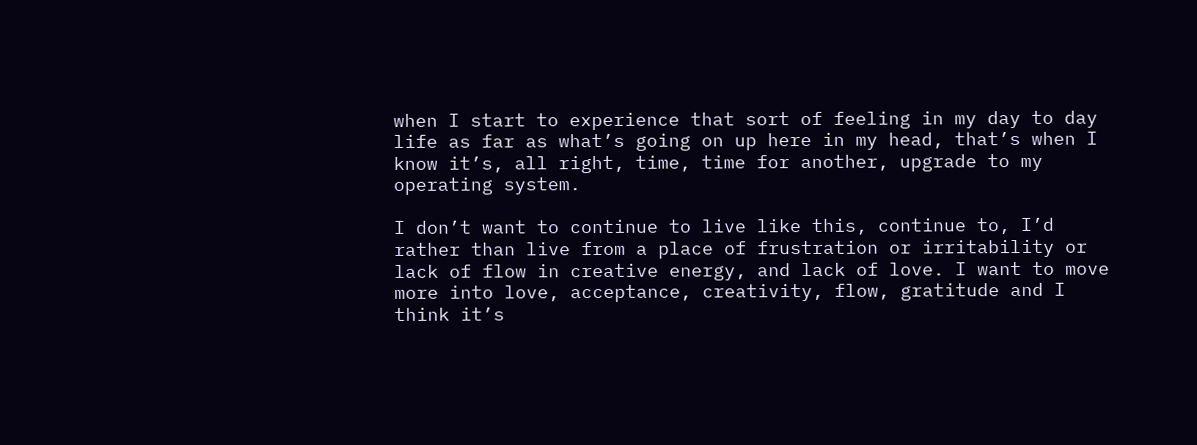when I start to experience that sort of feeling in my day to day life as far as what’s going on up here in my head, that’s when I know it’s, all right, time, time for another, upgrade to my operating system.

I don’t want to continue to live like this, continue to, I’d rather than live from a place of frustration or irritability or lack of flow in creative energy, and lack of love. I want to move more into love, acceptance, creativity, flow, gratitude and I think it’s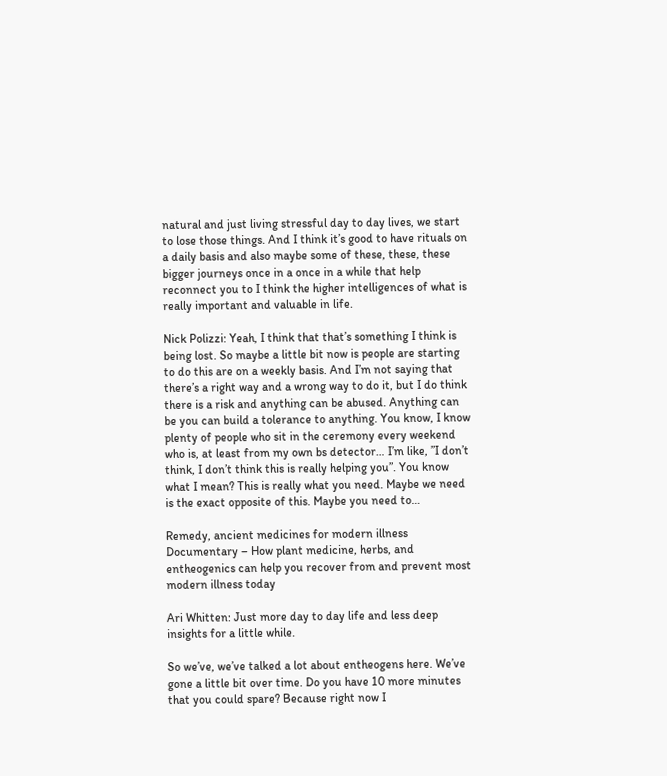natural and just living stressful day to day lives, we start to lose those things. And I think it’s good to have rituals on a daily basis and also maybe some of these, these, these bigger journeys once in a once in a while that help reconnect you to I think the higher intelligences of what is really important and valuable in life.

Nick Polizzi: Yeah, I think that that’s something I think is being lost. So maybe a little bit now is people are starting to do this are on a weekly basis. And I’m not saying that there’s a right way and a wrong way to do it, but I do think there is a risk and anything can be abused. Anything can be you can build a tolerance to anything. You know, I know plenty of people who sit in the ceremony every weekend who is, at least from my own bs detector… I’m like, ”I don’t think, I don’t think this is really helping you”. You know what I mean? This is really what you need. Maybe we need is the exact opposite of this. Maybe you need to…

Remedy, ancient medicines for modern illness Documentary – How plant medicine, herbs, and entheogenics can help you recover from and prevent most modern illness today

Ari Whitten: Just more day to day life and less deep insights for a little while.

So we’ve, we’ve talked a lot about entheogens here. We’ve gone a little bit over time. Do you have 10 more minutes that you could spare? Because right now I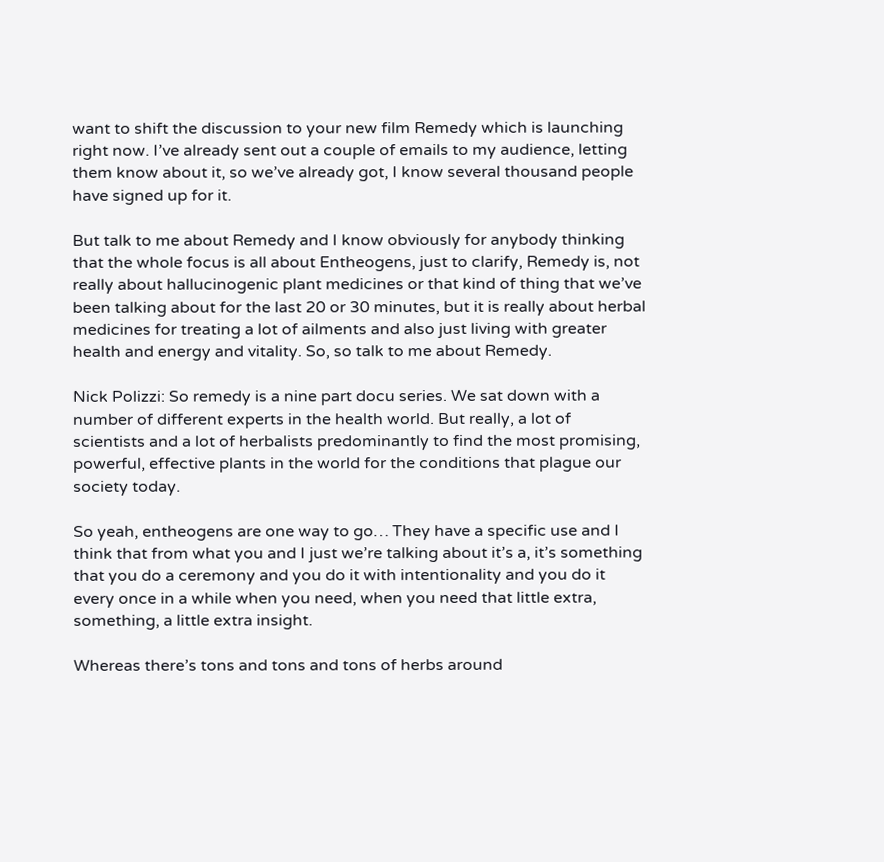want to shift the discussion to your new film Remedy which is launching right now. I’ve already sent out a couple of emails to my audience, letting them know about it, so we’ve already got, I know several thousand people have signed up for it.

But talk to me about Remedy and I know obviously for anybody thinking that the whole focus is all about Entheogens, just to clarify, Remedy is, not really about hallucinogenic plant medicines or that kind of thing that we’ve been talking about for the last 20 or 30 minutes, but it is really about herbal medicines for treating a lot of ailments and also just living with greater health and energy and vitality. So, so talk to me about Remedy.

Nick Polizzi: So remedy is a nine part docu series. We sat down with a number of different experts in the health world. But really, a lot of scientists and a lot of herbalists predominantly to find the most promising, powerful, effective plants in the world for the conditions that plague our society today.

So yeah, entheogens are one way to go… They have a specific use and I think that from what you and I just we’re talking about it’s a, it’s something that you do a ceremony and you do it with intentionality and you do it every once in a while when you need, when you need that little extra, something, a little extra insight.

Whereas there’s tons and tons and tons of herbs around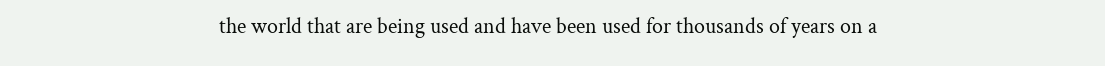the world that are being used and have been used for thousands of years on a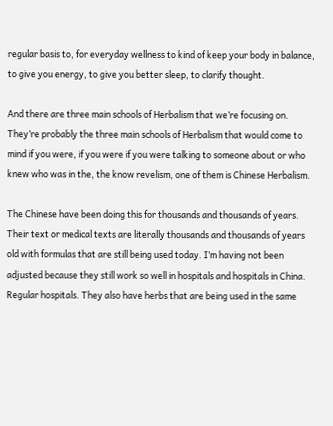regular basis to, for everyday wellness to kind of keep your body in balance, to give you energy, to give you better sleep, to clarify thought.

And there are three main schools of Herbalism that we’re focusing on. They’re probably the three main schools of Herbalism that would come to mind if you were, if you were if you were talking to someone about or who knew who was in the, the know revelism, one of them is Chinese Herbalism.

The Chinese have been doing this for thousands and thousands of years. Their text or medical texts are literally thousands and thousands of years old with formulas that are still being used today. I’m having not been adjusted because they still work so well in hospitals and hospitals in China. Regular hospitals. They also have herbs that are being used in the same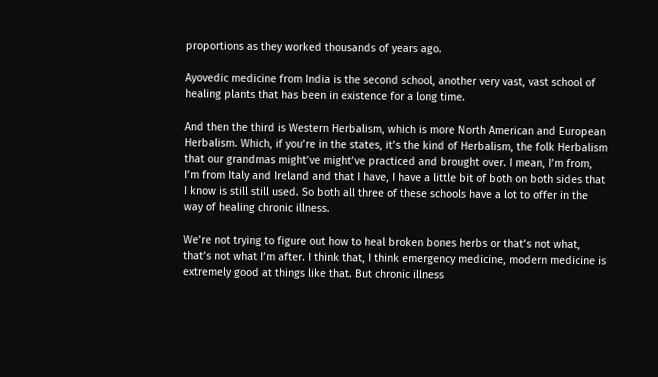proportions as they worked thousands of years ago.

Ayovedic medicine from India is the second school, another very vast, vast school of healing plants that has been in existence for a long time.

And then the third is Western Herbalism, which is more North American and European Herbalism. Which, if you’re in the states, it’s the kind of Herbalism, the folk Herbalism that our grandmas might’ve might’ve practiced and brought over. I mean, I’m from, I’m from Italy and Ireland and that I have, I have a little bit of both on both sides that I know is still still used. So both all three of these schools have a lot to offer in the way of healing chronic illness.

We’re not trying to figure out how to heal broken bones herbs or that’s not what, that’s not what I’m after. I think that, I think emergency medicine, modern medicine is extremely good at things like that. But chronic illness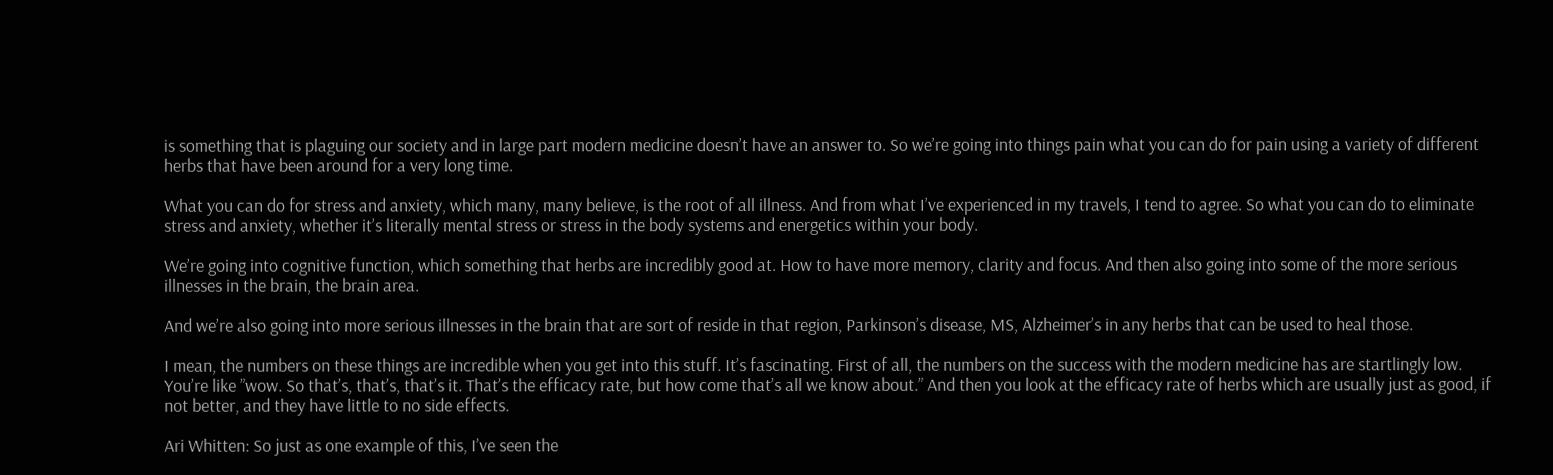is something that is plaguing our society and in large part modern medicine doesn’t have an answer to. So we’re going into things pain what you can do for pain using a variety of different herbs that have been around for a very long time.

What you can do for stress and anxiety, which many, many believe, is the root of all illness. And from what I’ve experienced in my travels, I tend to agree. So what you can do to eliminate stress and anxiety, whether it’s literally mental stress or stress in the body systems and energetics within your body.

We’re going into cognitive function, which something that herbs are incredibly good at. How to have more memory, clarity and focus. And then also going into some of the more serious illnesses in the brain, the brain area.

And we’re also going into more serious illnesses in the brain that are sort of reside in that region, Parkinson’s disease, MS, Alzheimer’s in any herbs that can be used to heal those.

I mean, the numbers on these things are incredible when you get into this stuff. It’s fascinating. First of all, the numbers on the success with the modern medicine has are startlingly low. You’re like ”wow. So that’s, that’s, that’s it. That’s the efficacy rate, but how come that’s all we know about.” And then you look at the efficacy rate of herbs which are usually just as good, if not better, and they have little to no side effects.

Ari Whitten: So just as one example of this, I’ve seen the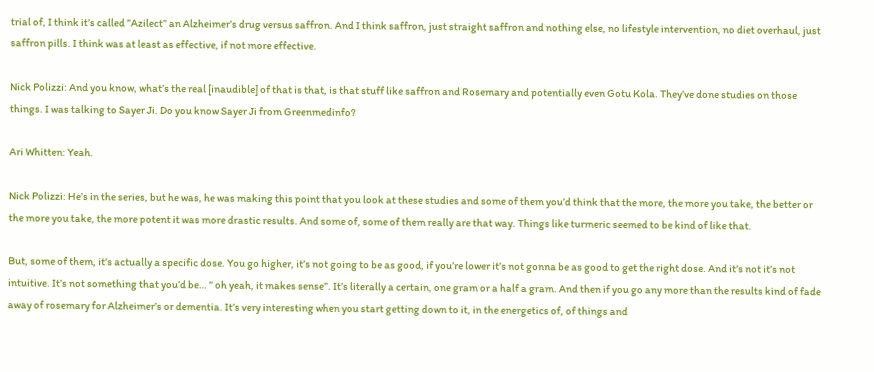trial of, I think it’s called ”Azilect” an Alzheimer’s drug versus saffron. And I think saffron, just straight saffron and nothing else, no lifestyle intervention, no diet overhaul, just saffron pills. I think was at least as effective, if not more effective.

Nick Polizzi: And you know, what’s the real [inaudible] of that is that, is that stuff like saffron and Rosemary and potentially even Gotu Kola. They’ve done studies on those things. I was talking to Sayer Ji. Do you know Sayer Ji from Greenmedinfo?

Ari Whitten: Yeah.

Nick Polizzi: He’s in the series, but he was, he was making this point that you look at these studies and some of them you’d think that the more, the more you take, the better or the more you take, the more potent it was more drastic results. And some of, some of them really are that way. Things like turmeric seemed to be kind of like that.

But, some of them, it’s actually a specific dose. You go higher, it’s not going to be as good, if you’re lower it’s not gonna be as good to get the right dose. And it’s not it’s not intuitive. It’s not something that you’d be… ” oh yeah, it makes sense”. It’s literally a certain, one gram or a half a gram. And then if you go any more than the results kind of fade away of rosemary for Alzheimer’s or dementia. It’s very interesting when you start getting down to it, in the energetics of, of things and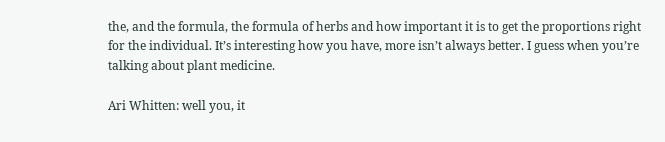the, and the formula, the formula of herbs and how important it is to get the proportions right for the individual. It’s interesting how you have, more isn’t always better. I guess when you’re talking about plant medicine.

Ari Whitten: well you, it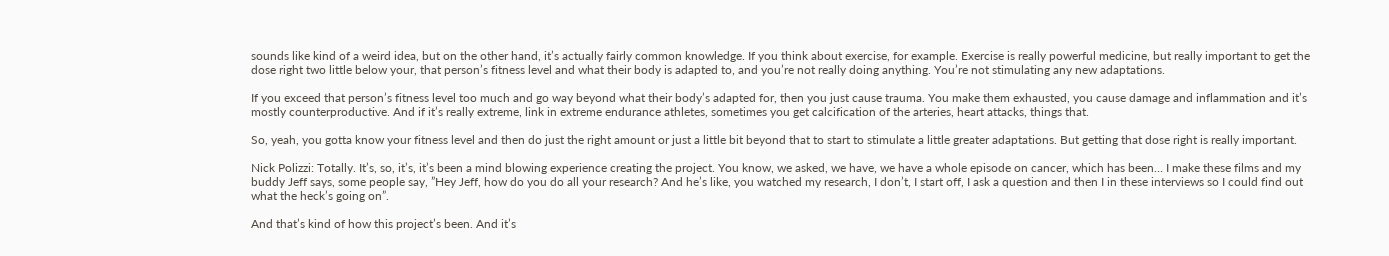sounds like kind of a weird idea, but on the other hand, it’s actually fairly common knowledge. If you think about exercise, for example. Exercise is really powerful medicine, but really important to get the dose right two little below your, that person’s fitness level and what their body is adapted to, and you’re not really doing anything. You’re not stimulating any new adaptations.

If you exceed that person’s fitness level too much and go way beyond what their body’s adapted for, then you just cause trauma. You make them exhausted, you cause damage and inflammation and it’s mostly counterproductive. And if it’s really extreme, link in extreme endurance athletes, sometimes you get calcification of the arteries, heart attacks, things that.

So, yeah, you gotta know your fitness level and then do just the right amount or just a little bit beyond that to start to stimulate a little greater adaptations. But getting that dose right is really important.

Nick Polizzi: Totally. It’s, so, it’s, it’s been a mind blowing experience creating the project. You know, we asked, we have, we have a whole episode on cancer, which has been… I make these films and my buddy Jeff says, some people say, ”Hey Jeff, how do you do all your research? And he’s like, you watched my research, I don’t, I start off, I ask a question and then I in these interviews so I could find out what the heck’s going on”.

And that’s kind of how this project’s been. And it’s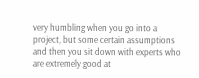very humbling when you go into a project, but some certain assumptions and then you sit down with experts who are extremely good at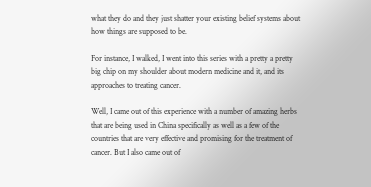what they do and they just shatter your existing belief systems about how things are supposed to be.

For instance, I walked, I went into this series with a pretty a pretty big chip on my shoulder about modern medicine and it, and its approaches to treating cancer.

Well, I came out of this experience with a number of amazing herbs that are being used in China specifically as well as a few of the countries that are very effective and promising for the treatment of cancer. But I also came out of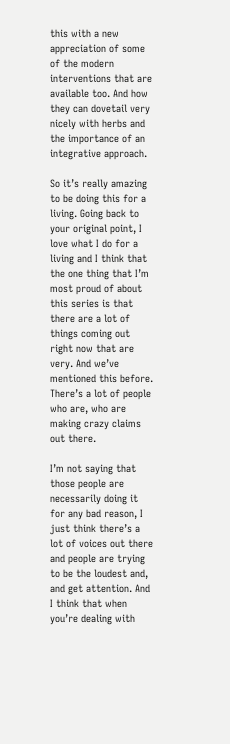this with a new appreciation of some of the modern interventions that are available too. And how they can dovetail very nicely with herbs and the importance of an integrative approach.

So it’s really amazing to be doing this for a living. Going back to your original point, I love what I do for a living and I think that the one thing that I’m most proud of about this series is that there are a lot of things coming out right now that are very. And we’ve mentioned this before. There’s a lot of people who are, who are making crazy claims out there.

I’m not saying that those people are necessarily doing it for any bad reason, I just think there’s a lot of voices out there and people are trying to be the loudest and, and get attention. And I think that when you’re dealing with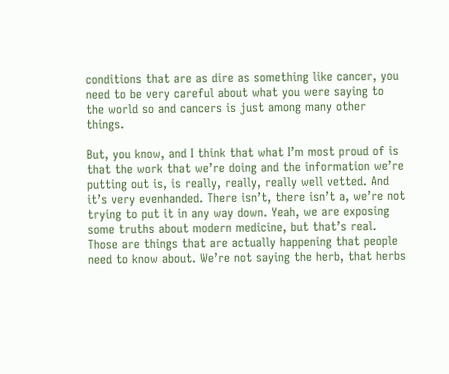conditions that are as dire as something like cancer, you need to be very careful about what you were saying to the world so and cancers is just among many other things.

But, you know, and I think that what I’m most proud of is that the work that we’re doing and the information we’re putting out is, is really, really, really well vetted. And it’s very evenhanded. There isn’t, there isn’t a, we’re not trying to put it in any way down. Yeah, we are exposing some truths about modern medicine, but that’s real. Those are things that are actually happening that people need to know about. We’re not saying the herb, that herbs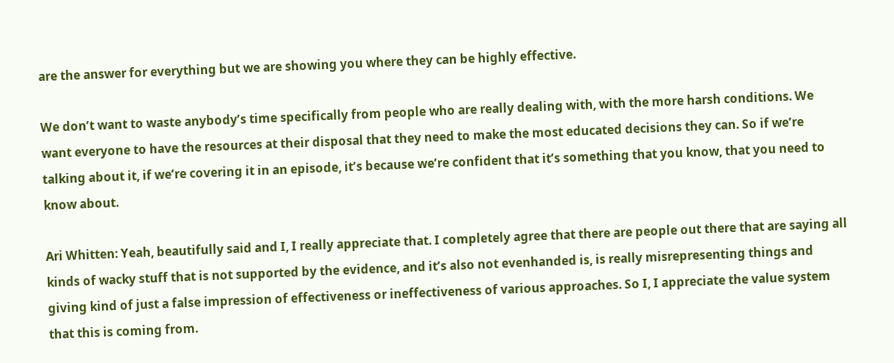are the answer for everything but we are showing you where they can be highly effective.

We don’t want to waste anybody’s time specifically from people who are really dealing with, with the more harsh conditions. We want everyone to have the resources at their disposal that they need to make the most educated decisions they can. So if we’re talking about it, if we’re covering it in an episode, it’s because we’re confident that it’s something that you know, that you need to know about.

Ari Whitten: Yeah, beautifully said and I, I really appreciate that. I completely agree that there are people out there that are saying all kinds of wacky stuff that is not supported by the evidence, and it’s also not evenhanded is, is really misrepresenting things and giving kind of just a false impression of effectiveness or ineffectiveness of various approaches. So I, I appreciate the value system that this is coming from.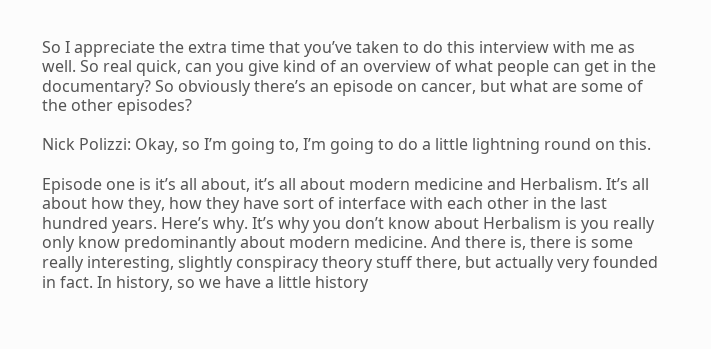So I appreciate the extra time that you’ve taken to do this interview with me as well. So real quick, can you give kind of an overview of what people can get in the documentary? So obviously there’s an episode on cancer, but what are some of the other episodes?

Nick Polizzi: Okay, so I’m going to, I’m going to do a little lightning round on this.

Episode one is it’s all about, it’s all about modern medicine and Herbalism. It’s all about how they, how they have sort of interface with each other in the last hundred years. Here’s why. It’s why you don’t know about Herbalism is you really only know predominantly about modern medicine. And there is, there is some really interesting, slightly conspiracy theory stuff there, but actually very founded in fact. In history, so we have a little history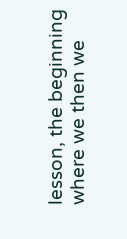lesson, the beginning where we then we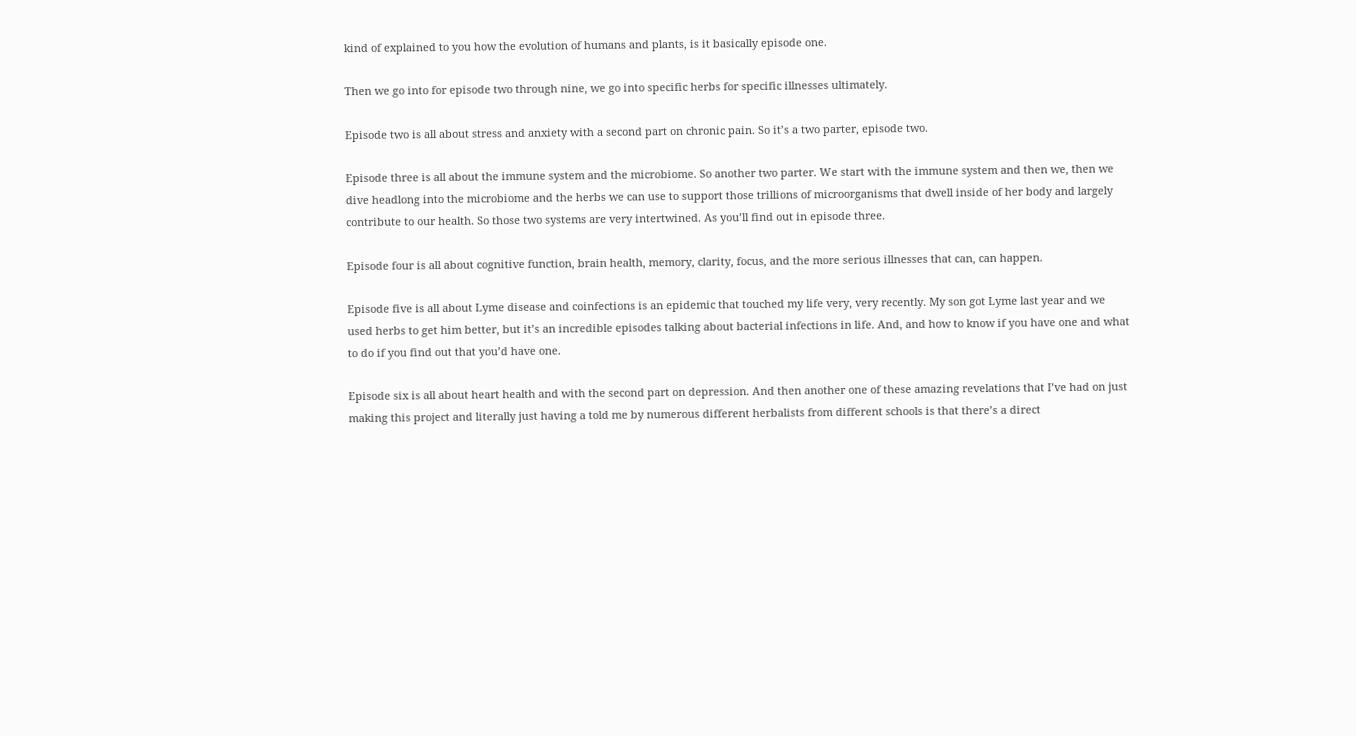kind of explained to you how the evolution of humans and plants, is it basically episode one.

Then we go into for episode two through nine, we go into specific herbs for specific illnesses ultimately.

Episode two is all about stress and anxiety with a second part on chronic pain. So it’s a two parter, episode two.

Episode three is all about the immune system and the microbiome. So another two parter. We start with the immune system and then we, then we dive headlong into the microbiome and the herbs we can use to support those trillions of microorganisms that dwell inside of her body and largely contribute to our health. So those two systems are very intertwined. As you’ll find out in episode three.

Episode four is all about cognitive function, brain health, memory, clarity, focus, and the more serious illnesses that can, can happen.

Episode five is all about Lyme disease and coinfections is an epidemic that touched my life very, very recently. My son got Lyme last year and we used herbs to get him better, but it’s an incredible episodes talking about bacterial infections in life. And, and how to know if you have one and what to do if you find out that you’d have one.

Episode six is all about heart health and with the second part on depression. And then another one of these amazing revelations that I’ve had on just making this project and literally just having a told me by numerous different herbalists from different schools is that there’s a direct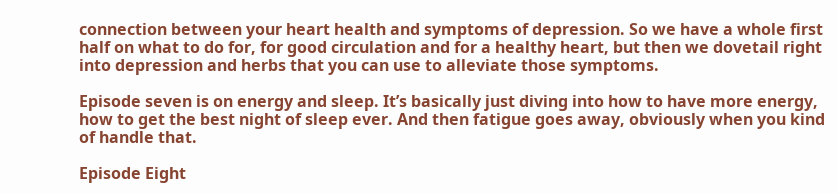connection between your heart health and symptoms of depression. So we have a whole first half on what to do for, for good circulation and for a healthy heart, but then we dovetail right into depression and herbs that you can use to alleviate those symptoms.

Episode seven is on energy and sleep. It’s basically just diving into how to have more energy, how to get the best night of sleep ever. And then fatigue goes away, obviously when you kind of handle that.

Episode Eight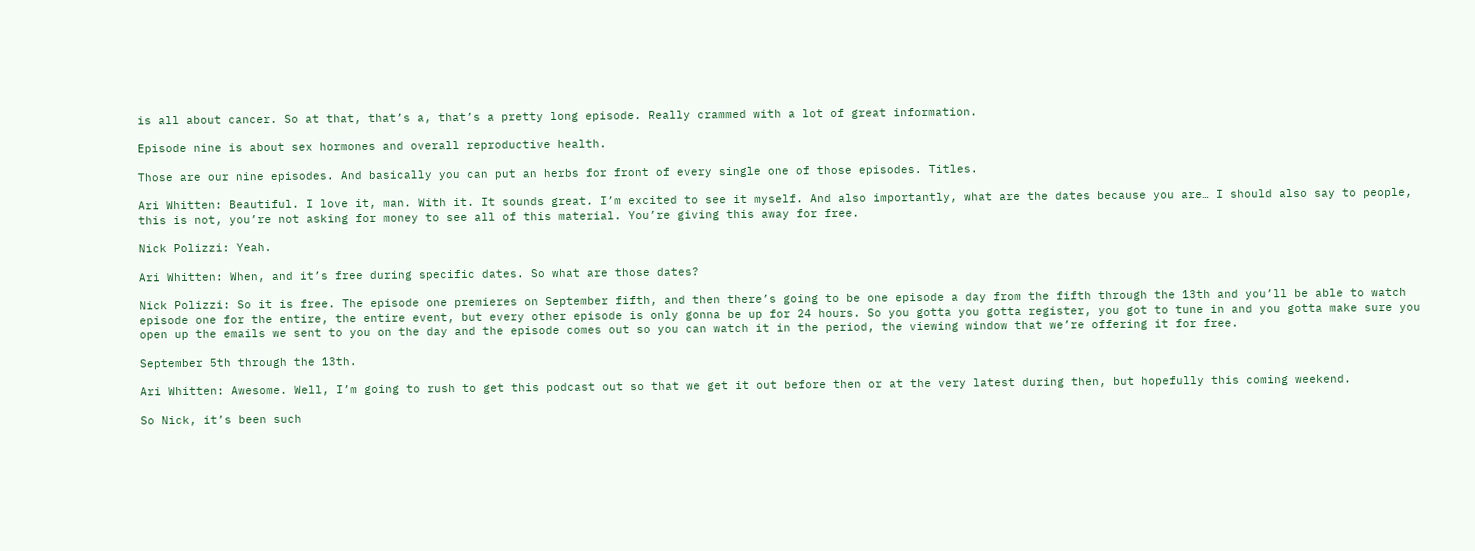is all about cancer. So at that, that’s a, that’s a pretty long episode. Really crammed with a lot of great information.

Episode nine is about sex hormones and overall reproductive health.

Those are our nine episodes. And basically you can put an herbs for front of every single one of those episodes. Titles.

Ari Whitten: Beautiful. I love it, man. With it. It sounds great. I’m excited to see it myself. And also importantly, what are the dates because you are… I should also say to people, this is not, you’re not asking for money to see all of this material. You’re giving this away for free.

Nick Polizzi: Yeah.

Ari Whitten: When, and it’s free during specific dates. So what are those dates?

Nick Polizzi: So it is free. The episode one premieres on September fifth, and then there’s going to be one episode a day from the fifth through the 13th and you’ll be able to watch episode one for the entire, the entire event, but every other episode is only gonna be up for 24 hours. So you gotta you gotta register, you got to tune in and you gotta make sure you open up the emails we sent to you on the day and the episode comes out so you can watch it in the period, the viewing window that we’re offering it for free.

September 5th through the 13th.

Ari Whitten: Awesome. Well, I’m going to rush to get this podcast out so that we get it out before then or at the very latest during then, but hopefully this coming weekend.

So Nick, it’s been such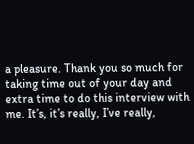a pleasure. Thank you so much for taking time out of your day and extra time to do this interview with me. It’s, it’s really, I’ve really,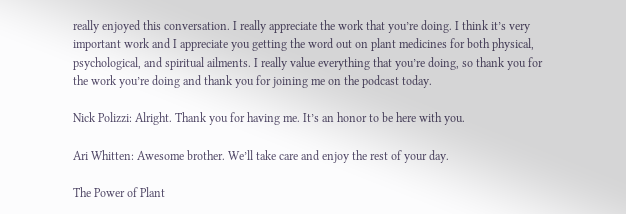really enjoyed this conversation. I really appreciate the work that you’re doing. I think it’s very important work and I appreciate you getting the word out on plant medicines for both physical, psychological, and spiritual ailments. I really value everything that you’re doing, so thank you for the work you’re doing and thank you for joining me on the podcast today.

Nick Polizzi: Alright. Thank you for having me. It’s an honor to be here with you.

Ari Whitten: Awesome brother. We’ll take care and enjoy the rest of your day.

The Power of Plant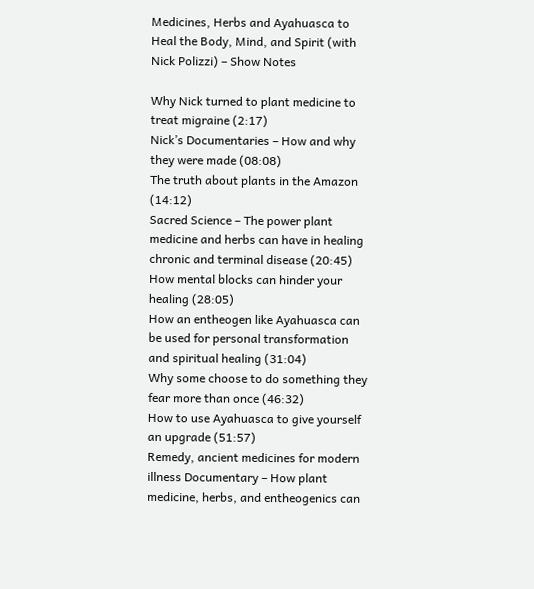Medicines, Herbs and Ayahuasca to Heal the Body, Mind, and Spirit (with Nick Polizzi) – Show Notes

Why Nick turned to plant medicine to treat migraine (2:17)
Nick’s Documentaries – How and why they were made (08:08)
The truth about plants in the Amazon (14:12)
Sacred Science – The power plant medicine and herbs can have in healing chronic and terminal disease (20:45)
How mental blocks can hinder your healing (28:05)
How an entheogen like Ayahuasca can be used for personal transformation and spiritual healing (31:04)
Why some choose to do something they fear more than once (46:32)
How to use Ayahuasca to give yourself an upgrade (51:57)
Remedy, ancient medicines for modern illness Documentary – How plant medicine, herbs, and entheogenics can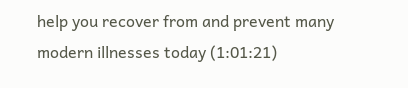help you recover from and prevent many modern illnesses today (1:01:21)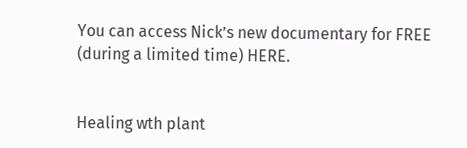You can access Nick’s new documentary for FREE (during a limited time) HERE.


Healing wth plant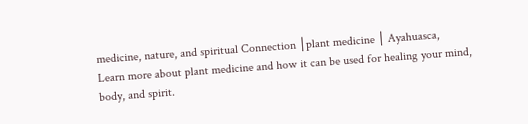medicine, nature, and spiritual Connection │plant medicine │ Ayahuasca,
Learn more about plant medicine and how it can be used for healing your mind, body, and spirit.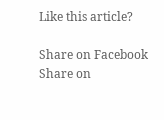Like this article?

Share on Facebook
Share on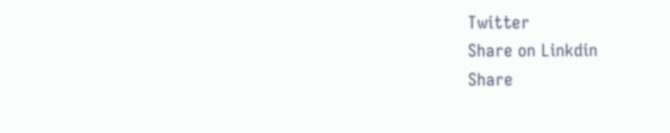Twitter
Share on Linkdin
Share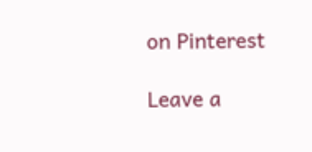on Pinterest

Leave a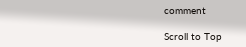comment

Scroll to Top